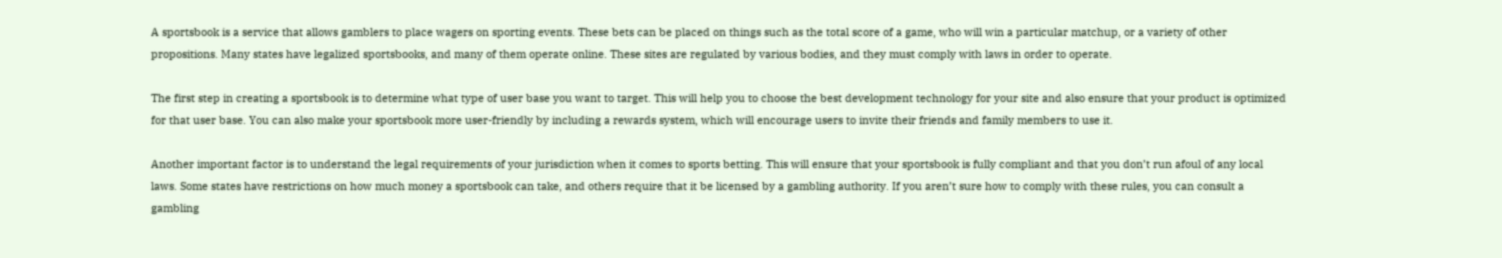A sportsbook is a service that allows gamblers to place wagers on sporting events. These bets can be placed on things such as the total score of a game, who will win a particular matchup, or a variety of other propositions. Many states have legalized sportsbooks, and many of them operate online. These sites are regulated by various bodies, and they must comply with laws in order to operate.

The first step in creating a sportsbook is to determine what type of user base you want to target. This will help you to choose the best development technology for your site and also ensure that your product is optimized for that user base. You can also make your sportsbook more user-friendly by including a rewards system, which will encourage users to invite their friends and family members to use it.

Another important factor is to understand the legal requirements of your jurisdiction when it comes to sports betting. This will ensure that your sportsbook is fully compliant and that you don’t run afoul of any local laws. Some states have restrictions on how much money a sportsbook can take, and others require that it be licensed by a gambling authority. If you aren’t sure how to comply with these rules, you can consult a gambling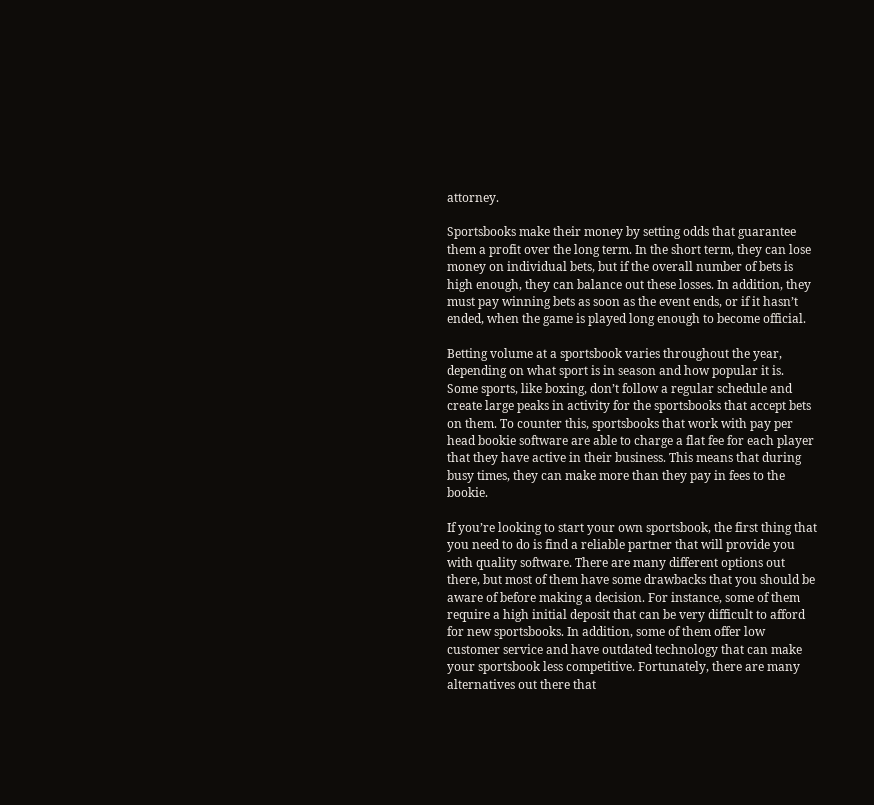attorney.

Sportsbooks make their money by setting odds that guarantee them a profit over the long term. In the short term, they can lose money on individual bets, but if the overall number of bets is high enough, they can balance out these losses. In addition, they must pay winning bets as soon as the event ends, or if it hasn’t ended, when the game is played long enough to become official.

Betting volume at a sportsbook varies throughout the year, depending on what sport is in season and how popular it is. Some sports, like boxing, don’t follow a regular schedule and create large peaks in activity for the sportsbooks that accept bets on them. To counter this, sportsbooks that work with pay per head bookie software are able to charge a flat fee for each player that they have active in their business. This means that during busy times, they can make more than they pay in fees to the bookie.

If you’re looking to start your own sportsbook, the first thing that you need to do is find a reliable partner that will provide you with quality software. There are many different options out there, but most of them have some drawbacks that you should be aware of before making a decision. For instance, some of them require a high initial deposit that can be very difficult to afford for new sportsbooks. In addition, some of them offer low customer service and have outdated technology that can make your sportsbook less competitive. Fortunately, there are many alternatives out there that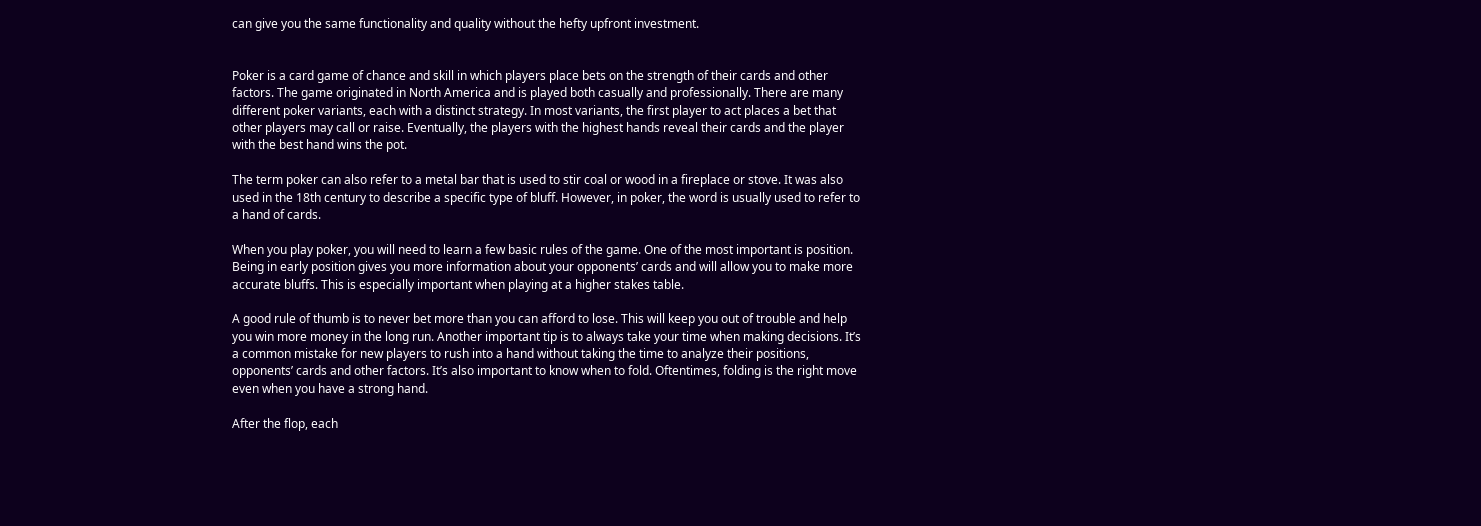can give you the same functionality and quality without the hefty upfront investment.


Poker is a card game of chance and skill in which players place bets on the strength of their cards and other factors. The game originated in North America and is played both casually and professionally. There are many different poker variants, each with a distinct strategy. In most variants, the first player to act places a bet that other players may call or raise. Eventually, the players with the highest hands reveal their cards and the player with the best hand wins the pot.

The term poker can also refer to a metal bar that is used to stir coal or wood in a fireplace or stove. It was also used in the 18th century to describe a specific type of bluff. However, in poker, the word is usually used to refer to a hand of cards.

When you play poker, you will need to learn a few basic rules of the game. One of the most important is position. Being in early position gives you more information about your opponents’ cards and will allow you to make more accurate bluffs. This is especially important when playing at a higher stakes table.

A good rule of thumb is to never bet more than you can afford to lose. This will keep you out of trouble and help you win more money in the long run. Another important tip is to always take your time when making decisions. It’s a common mistake for new players to rush into a hand without taking the time to analyze their positions, opponents’ cards and other factors. It’s also important to know when to fold. Oftentimes, folding is the right move even when you have a strong hand.

After the flop, each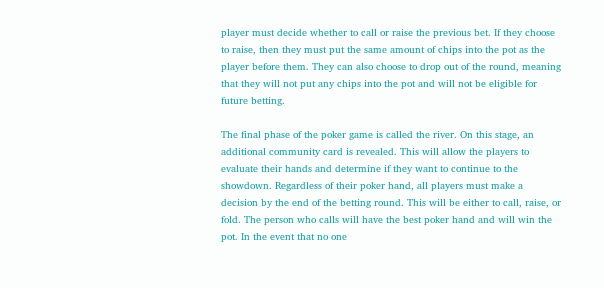player must decide whether to call or raise the previous bet. If they choose to raise, then they must put the same amount of chips into the pot as the player before them. They can also choose to drop out of the round, meaning that they will not put any chips into the pot and will not be eligible for future betting.

The final phase of the poker game is called the river. On this stage, an additional community card is revealed. This will allow the players to evaluate their hands and determine if they want to continue to the showdown. Regardless of their poker hand, all players must make a decision by the end of the betting round. This will be either to call, raise, or fold. The person who calls will have the best poker hand and will win the pot. In the event that no one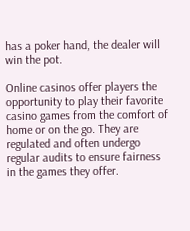has a poker hand, the dealer will win the pot.

Online casinos offer players the opportunity to play their favorite casino games from the comfort of home or on the go. They are regulated and often undergo regular audits to ensure fairness in the games they offer.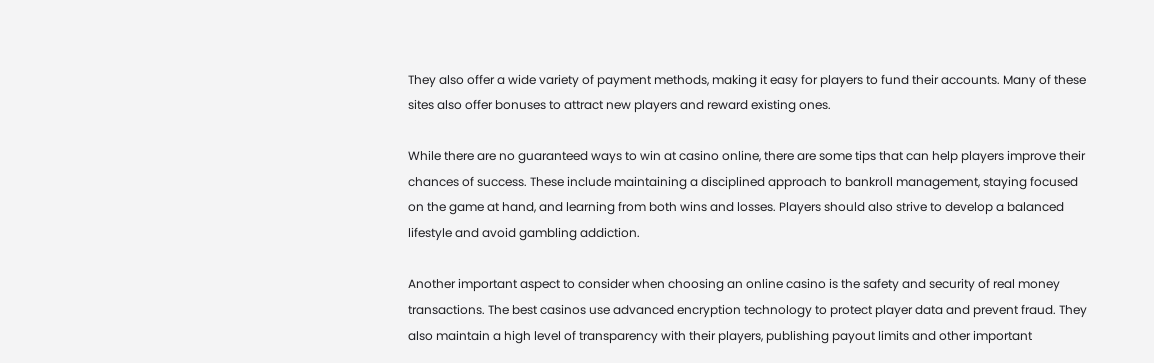They also offer a wide variety of payment methods, making it easy for players to fund their accounts. Many of these sites also offer bonuses to attract new players and reward existing ones.

While there are no guaranteed ways to win at casino online, there are some tips that can help players improve their chances of success. These include maintaining a disciplined approach to bankroll management, staying focused on the game at hand, and learning from both wins and losses. Players should also strive to develop a balanced lifestyle and avoid gambling addiction.

Another important aspect to consider when choosing an online casino is the safety and security of real money transactions. The best casinos use advanced encryption technology to protect player data and prevent fraud. They also maintain a high level of transparency with their players, publishing payout limits and other important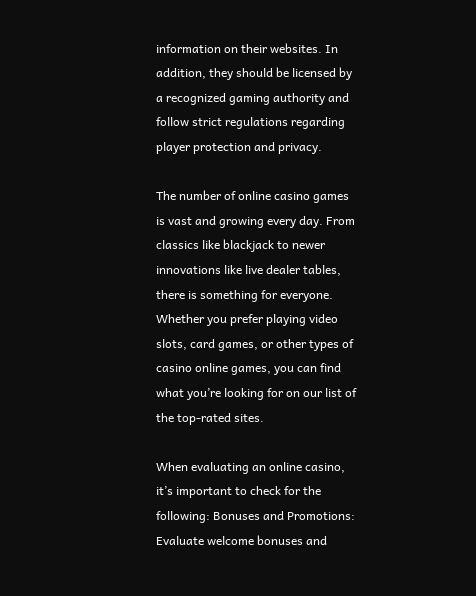information on their websites. In addition, they should be licensed by a recognized gaming authority and follow strict regulations regarding player protection and privacy.

The number of online casino games is vast and growing every day. From classics like blackjack to newer innovations like live dealer tables, there is something for everyone. Whether you prefer playing video slots, card games, or other types of casino online games, you can find what you’re looking for on our list of the top-rated sites.

When evaluating an online casino, it’s important to check for the following: Bonuses and Promotions: Evaluate welcome bonuses and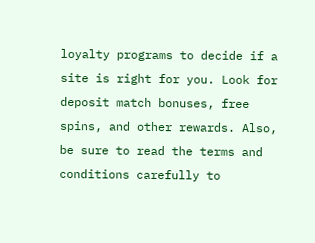loyalty programs to decide if a site is right for you. Look for deposit match bonuses, free spins, and other rewards. Also, be sure to read the terms and conditions carefully to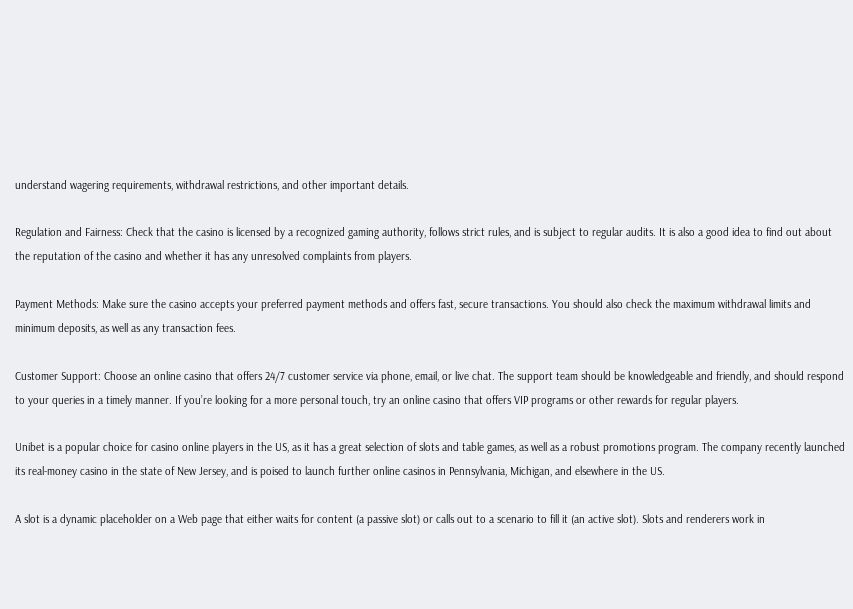understand wagering requirements, withdrawal restrictions, and other important details.

Regulation and Fairness: Check that the casino is licensed by a recognized gaming authority, follows strict rules, and is subject to regular audits. It is also a good idea to find out about the reputation of the casino and whether it has any unresolved complaints from players.

Payment Methods: Make sure the casino accepts your preferred payment methods and offers fast, secure transactions. You should also check the maximum withdrawal limits and minimum deposits, as well as any transaction fees.

Customer Support: Choose an online casino that offers 24/7 customer service via phone, email, or live chat. The support team should be knowledgeable and friendly, and should respond to your queries in a timely manner. If you’re looking for a more personal touch, try an online casino that offers VIP programs or other rewards for regular players.

Unibet is a popular choice for casino online players in the US, as it has a great selection of slots and table games, as well as a robust promotions program. The company recently launched its real-money casino in the state of New Jersey, and is poised to launch further online casinos in Pennsylvania, Michigan, and elsewhere in the US.

A slot is a dynamic placeholder on a Web page that either waits for content (a passive slot) or calls out to a scenario to fill it (an active slot). Slots and renderers work in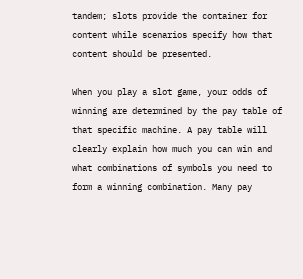tandem; slots provide the container for content while scenarios specify how that content should be presented.

When you play a slot game, your odds of winning are determined by the pay table of that specific machine. A pay table will clearly explain how much you can win and what combinations of symbols you need to form a winning combination. Many pay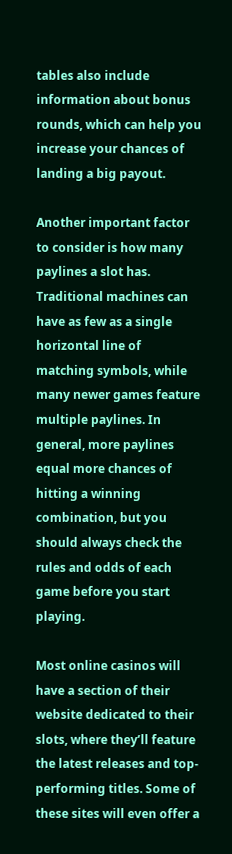tables also include information about bonus rounds, which can help you increase your chances of landing a big payout.

Another important factor to consider is how many paylines a slot has. Traditional machines can have as few as a single horizontal line of matching symbols, while many newer games feature multiple paylines. In general, more paylines equal more chances of hitting a winning combination, but you should always check the rules and odds of each game before you start playing.

Most online casinos will have a section of their website dedicated to their slots, where they’ll feature the latest releases and top-performing titles. Some of these sites will even offer a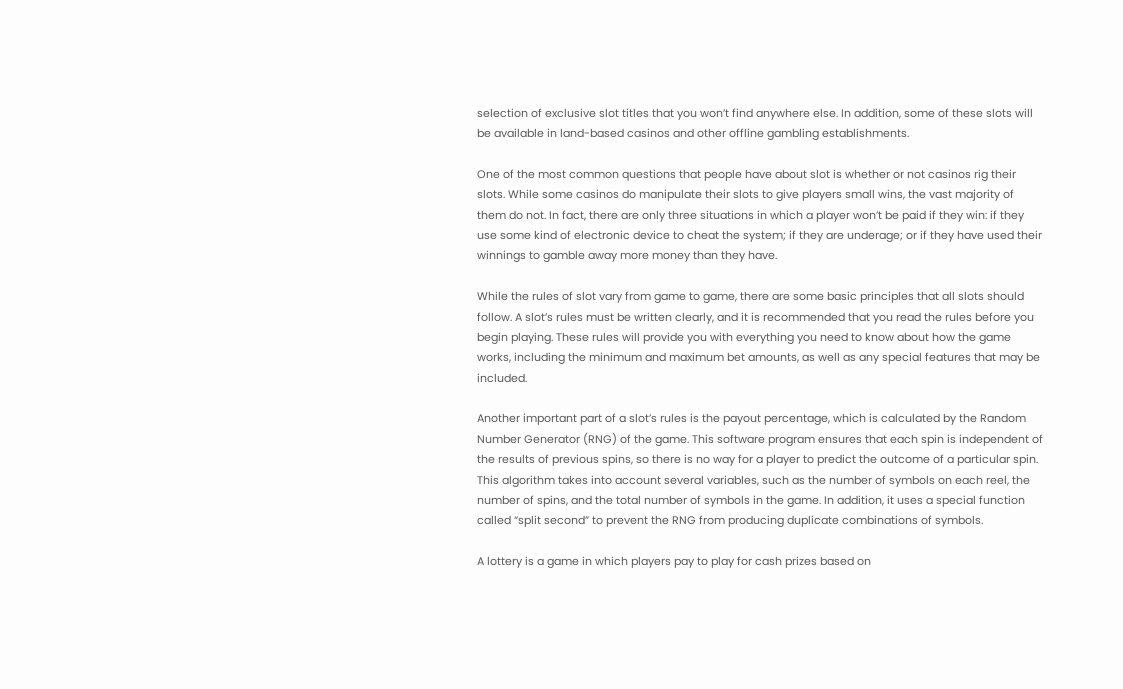selection of exclusive slot titles that you won’t find anywhere else. In addition, some of these slots will be available in land-based casinos and other offline gambling establishments.

One of the most common questions that people have about slot is whether or not casinos rig their slots. While some casinos do manipulate their slots to give players small wins, the vast majority of them do not. In fact, there are only three situations in which a player won’t be paid if they win: if they use some kind of electronic device to cheat the system; if they are underage; or if they have used their winnings to gamble away more money than they have.

While the rules of slot vary from game to game, there are some basic principles that all slots should follow. A slot’s rules must be written clearly, and it is recommended that you read the rules before you begin playing. These rules will provide you with everything you need to know about how the game works, including the minimum and maximum bet amounts, as well as any special features that may be included.

Another important part of a slot’s rules is the payout percentage, which is calculated by the Random Number Generator (RNG) of the game. This software program ensures that each spin is independent of the results of previous spins, so there is no way for a player to predict the outcome of a particular spin. This algorithm takes into account several variables, such as the number of symbols on each reel, the number of spins, and the total number of symbols in the game. In addition, it uses a special function called “split second” to prevent the RNG from producing duplicate combinations of symbols.

A lottery is a game in which players pay to play for cash prizes based on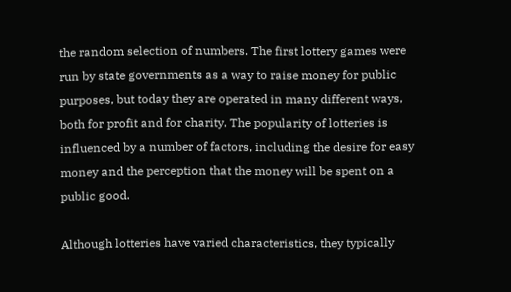the random selection of numbers. The first lottery games were run by state governments as a way to raise money for public purposes, but today they are operated in many different ways, both for profit and for charity. The popularity of lotteries is influenced by a number of factors, including the desire for easy money and the perception that the money will be spent on a public good.

Although lotteries have varied characteristics, they typically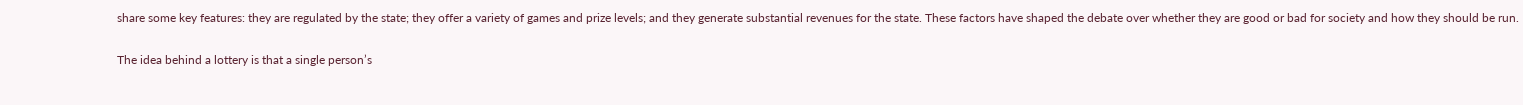share some key features: they are regulated by the state; they offer a variety of games and prize levels; and they generate substantial revenues for the state. These factors have shaped the debate over whether they are good or bad for society and how they should be run.

The idea behind a lottery is that a single person’s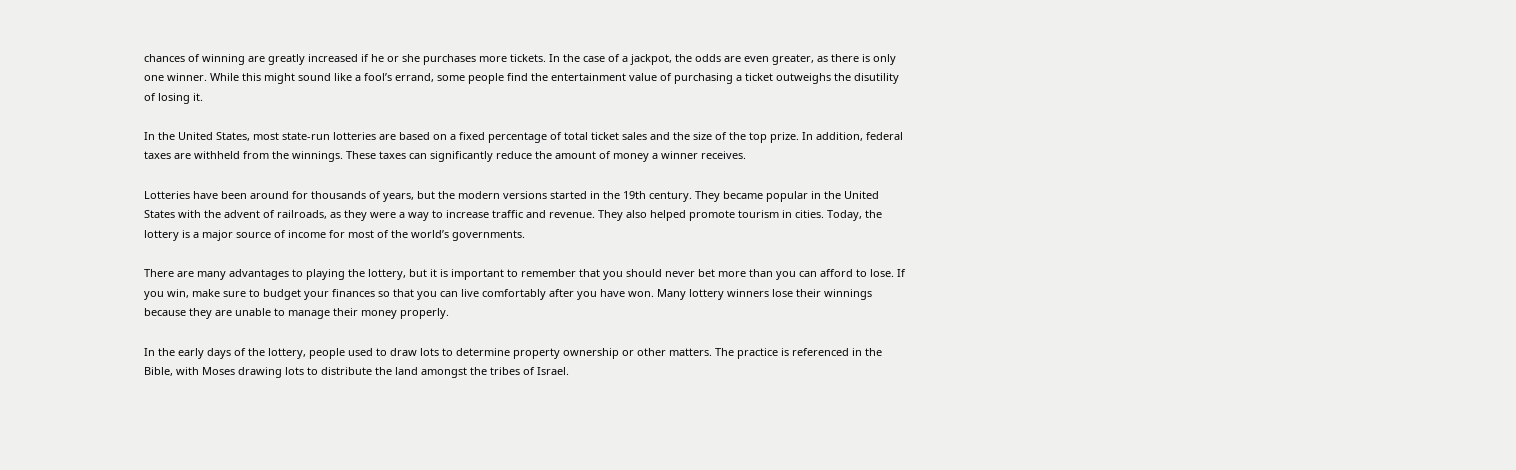chances of winning are greatly increased if he or she purchases more tickets. In the case of a jackpot, the odds are even greater, as there is only one winner. While this might sound like a fool’s errand, some people find the entertainment value of purchasing a ticket outweighs the disutility of losing it.

In the United States, most state-run lotteries are based on a fixed percentage of total ticket sales and the size of the top prize. In addition, federal taxes are withheld from the winnings. These taxes can significantly reduce the amount of money a winner receives.

Lotteries have been around for thousands of years, but the modern versions started in the 19th century. They became popular in the United States with the advent of railroads, as they were a way to increase traffic and revenue. They also helped promote tourism in cities. Today, the lottery is a major source of income for most of the world’s governments.

There are many advantages to playing the lottery, but it is important to remember that you should never bet more than you can afford to lose. If you win, make sure to budget your finances so that you can live comfortably after you have won. Many lottery winners lose their winnings because they are unable to manage their money properly.

In the early days of the lottery, people used to draw lots to determine property ownership or other matters. The practice is referenced in the Bible, with Moses drawing lots to distribute the land amongst the tribes of Israel.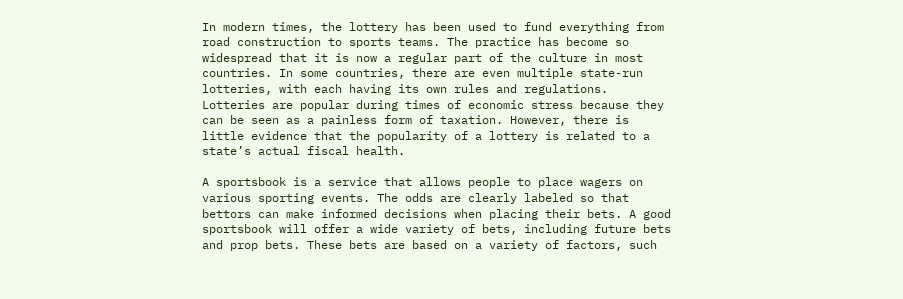In modern times, the lottery has been used to fund everything from road construction to sports teams. The practice has become so widespread that it is now a regular part of the culture in most countries. In some countries, there are even multiple state-run lotteries, with each having its own rules and regulations. Lotteries are popular during times of economic stress because they can be seen as a painless form of taxation. However, there is little evidence that the popularity of a lottery is related to a state’s actual fiscal health.

A sportsbook is a service that allows people to place wagers on various sporting events. The odds are clearly labeled so that bettors can make informed decisions when placing their bets. A good sportsbook will offer a wide variety of bets, including future bets and prop bets. These bets are based on a variety of factors, such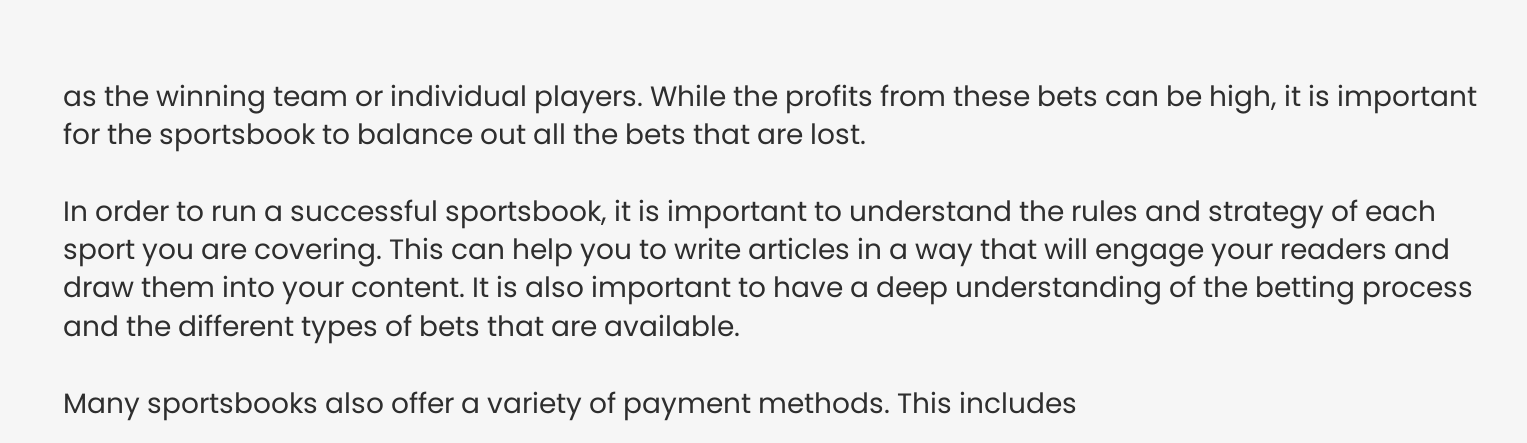as the winning team or individual players. While the profits from these bets can be high, it is important for the sportsbook to balance out all the bets that are lost.

In order to run a successful sportsbook, it is important to understand the rules and strategy of each sport you are covering. This can help you to write articles in a way that will engage your readers and draw them into your content. It is also important to have a deep understanding of the betting process and the different types of bets that are available.

Many sportsbooks also offer a variety of payment methods. This includes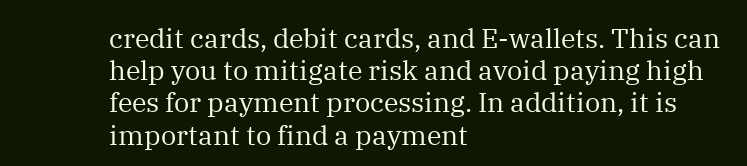credit cards, debit cards, and E-wallets. This can help you to mitigate risk and avoid paying high fees for payment processing. In addition, it is important to find a payment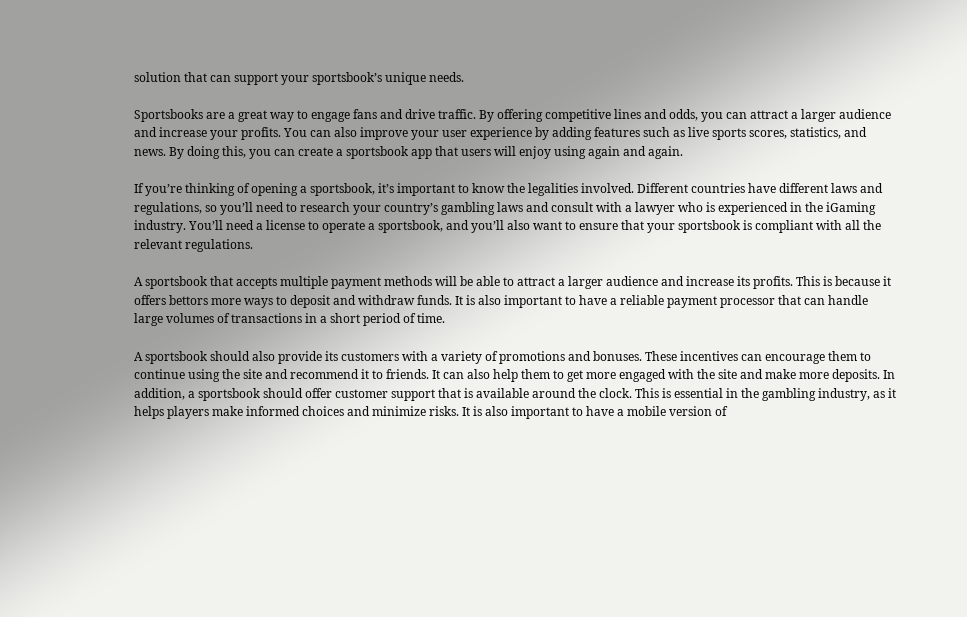solution that can support your sportsbook’s unique needs.

Sportsbooks are a great way to engage fans and drive traffic. By offering competitive lines and odds, you can attract a larger audience and increase your profits. You can also improve your user experience by adding features such as live sports scores, statistics, and news. By doing this, you can create a sportsbook app that users will enjoy using again and again.

If you’re thinking of opening a sportsbook, it’s important to know the legalities involved. Different countries have different laws and regulations, so you’ll need to research your country’s gambling laws and consult with a lawyer who is experienced in the iGaming industry. You’ll need a license to operate a sportsbook, and you’ll also want to ensure that your sportsbook is compliant with all the relevant regulations.

A sportsbook that accepts multiple payment methods will be able to attract a larger audience and increase its profits. This is because it offers bettors more ways to deposit and withdraw funds. It is also important to have a reliable payment processor that can handle large volumes of transactions in a short period of time.

A sportsbook should also provide its customers with a variety of promotions and bonuses. These incentives can encourage them to continue using the site and recommend it to friends. It can also help them to get more engaged with the site and make more deposits. In addition, a sportsbook should offer customer support that is available around the clock. This is essential in the gambling industry, as it helps players make informed choices and minimize risks. It is also important to have a mobile version of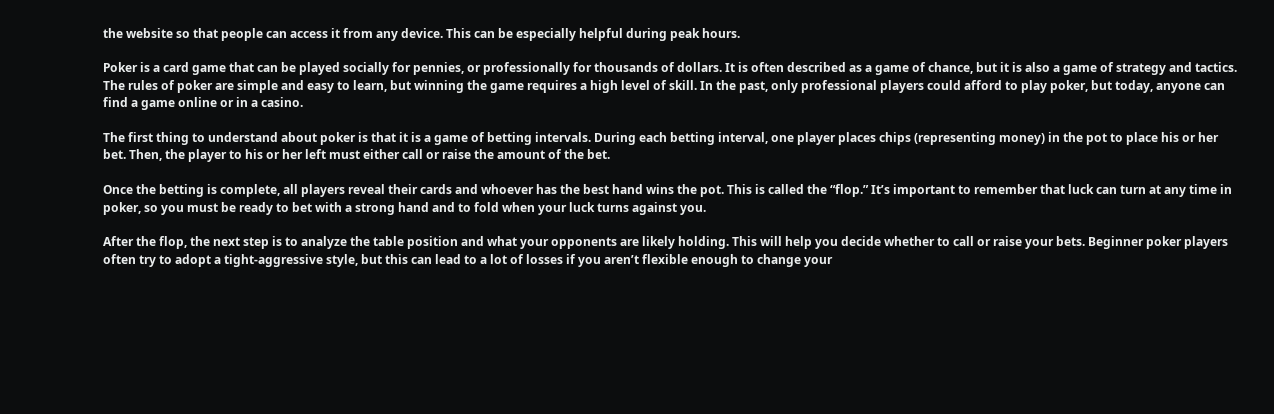the website so that people can access it from any device. This can be especially helpful during peak hours.

Poker is a card game that can be played socially for pennies, or professionally for thousands of dollars. It is often described as a game of chance, but it is also a game of strategy and tactics. The rules of poker are simple and easy to learn, but winning the game requires a high level of skill. In the past, only professional players could afford to play poker, but today, anyone can find a game online or in a casino.

The first thing to understand about poker is that it is a game of betting intervals. During each betting interval, one player places chips (representing money) in the pot to place his or her bet. Then, the player to his or her left must either call or raise the amount of the bet.

Once the betting is complete, all players reveal their cards and whoever has the best hand wins the pot. This is called the “flop.” It’s important to remember that luck can turn at any time in poker, so you must be ready to bet with a strong hand and to fold when your luck turns against you.

After the flop, the next step is to analyze the table position and what your opponents are likely holding. This will help you decide whether to call or raise your bets. Beginner poker players often try to adopt a tight-aggressive style, but this can lead to a lot of losses if you aren’t flexible enough to change your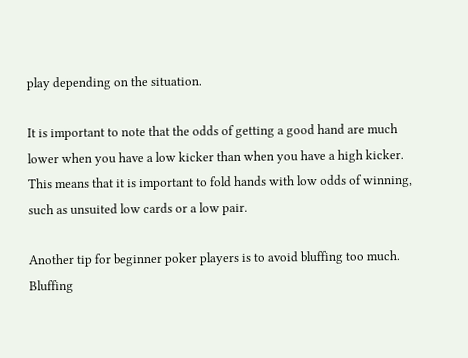play depending on the situation.

It is important to note that the odds of getting a good hand are much lower when you have a low kicker than when you have a high kicker. This means that it is important to fold hands with low odds of winning, such as unsuited low cards or a low pair.

Another tip for beginner poker players is to avoid bluffing too much. Bluffing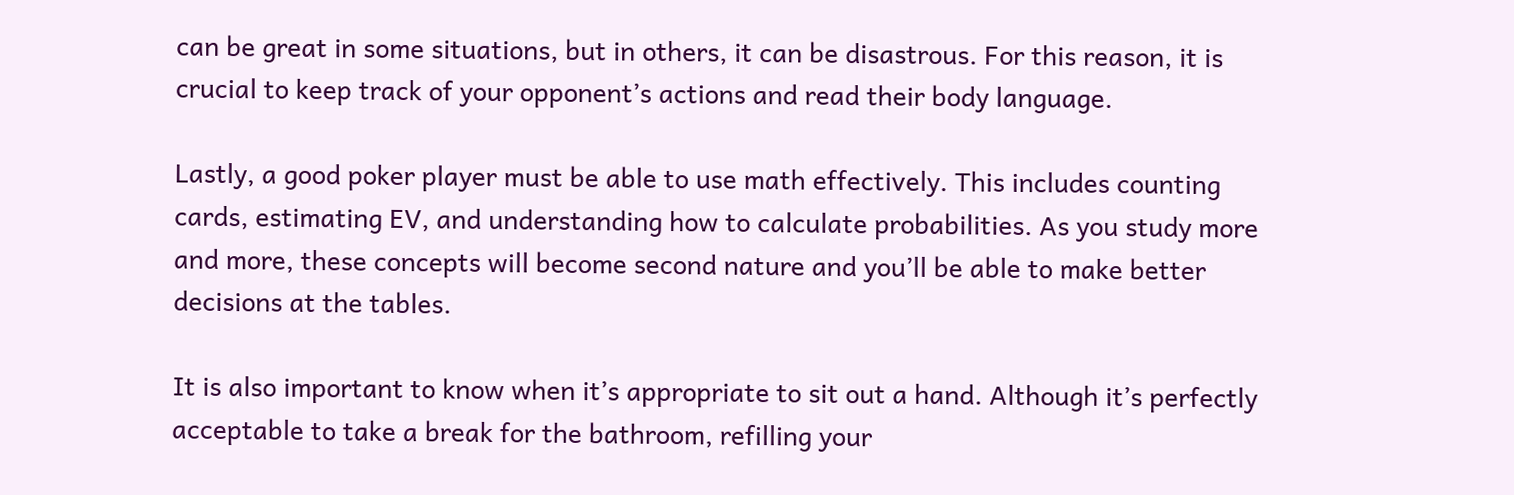can be great in some situations, but in others, it can be disastrous. For this reason, it is crucial to keep track of your opponent’s actions and read their body language.

Lastly, a good poker player must be able to use math effectively. This includes counting cards, estimating EV, and understanding how to calculate probabilities. As you study more and more, these concepts will become second nature and you’ll be able to make better decisions at the tables.

It is also important to know when it’s appropriate to sit out a hand. Although it’s perfectly acceptable to take a break for the bathroom, refilling your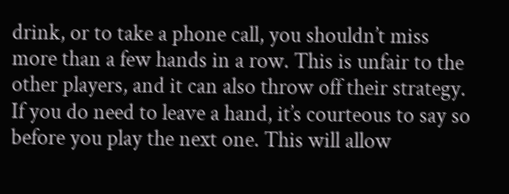drink, or to take a phone call, you shouldn’t miss more than a few hands in a row. This is unfair to the other players, and it can also throw off their strategy. If you do need to leave a hand, it’s courteous to say so before you play the next one. This will allow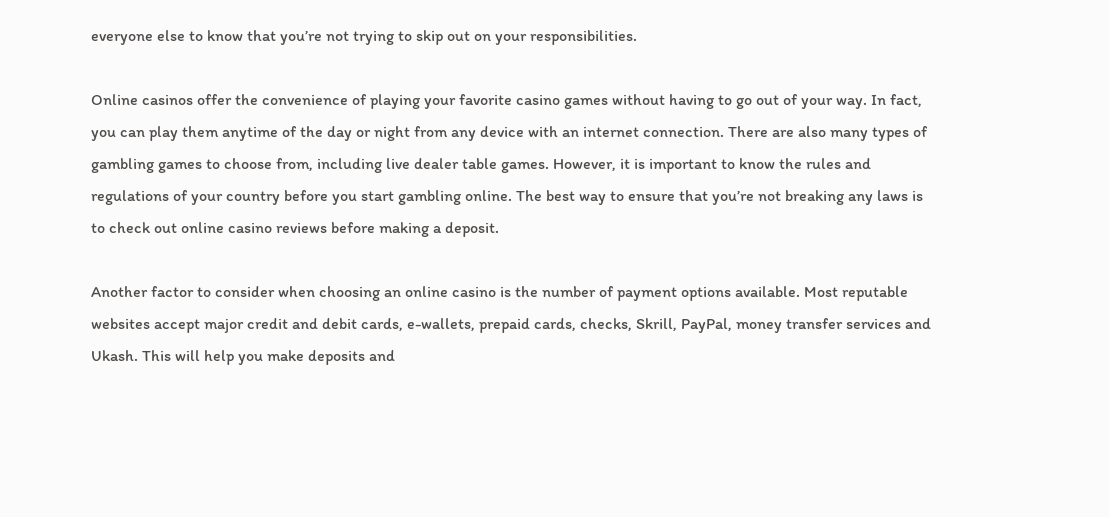everyone else to know that you’re not trying to skip out on your responsibilities.

Online casinos offer the convenience of playing your favorite casino games without having to go out of your way. In fact, you can play them anytime of the day or night from any device with an internet connection. There are also many types of gambling games to choose from, including live dealer table games. However, it is important to know the rules and regulations of your country before you start gambling online. The best way to ensure that you’re not breaking any laws is to check out online casino reviews before making a deposit.

Another factor to consider when choosing an online casino is the number of payment options available. Most reputable websites accept major credit and debit cards, e-wallets, prepaid cards, checks, Skrill, PayPal, money transfer services and Ukash. This will help you make deposits and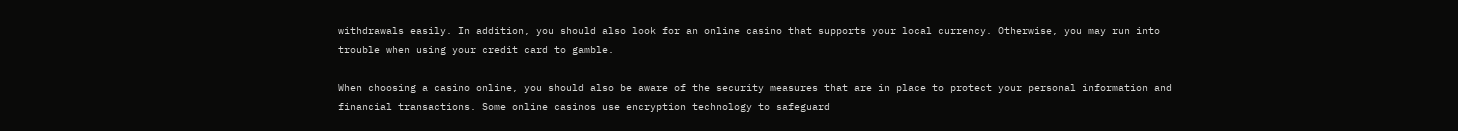withdrawals easily. In addition, you should also look for an online casino that supports your local currency. Otherwise, you may run into trouble when using your credit card to gamble.

When choosing a casino online, you should also be aware of the security measures that are in place to protect your personal information and financial transactions. Some online casinos use encryption technology to safeguard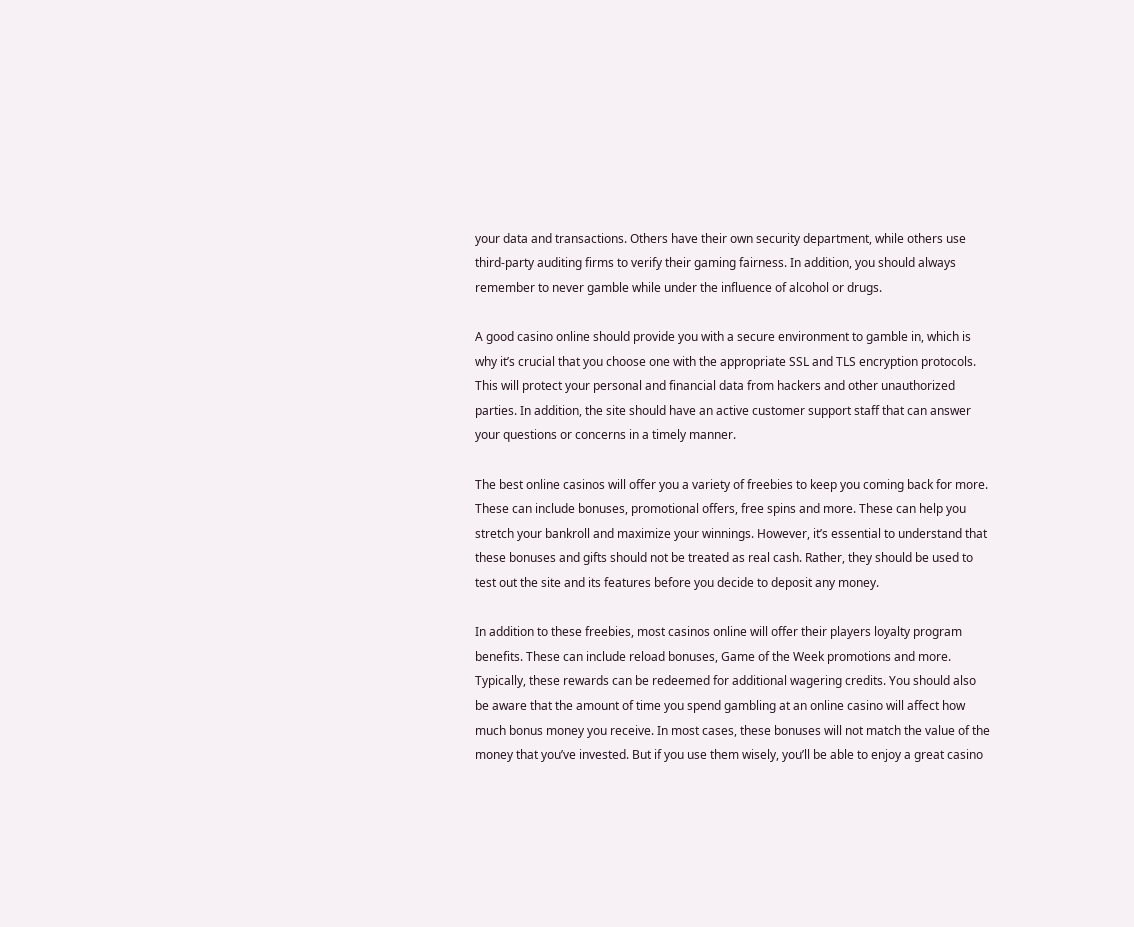your data and transactions. Others have their own security department, while others use third-party auditing firms to verify their gaming fairness. In addition, you should always remember to never gamble while under the influence of alcohol or drugs.

A good casino online should provide you with a secure environment to gamble in, which is why it’s crucial that you choose one with the appropriate SSL and TLS encryption protocols. This will protect your personal and financial data from hackers and other unauthorized parties. In addition, the site should have an active customer support staff that can answer your questions or concerns in a timely manner.

The best online casinos will offer you a variety of freebies to keep you coming back for more. These can include bonuses, promotional offers, free spins and more. These can help you stretch your bankroll and maximize your winnings. However, it’s essential to understand that these bonuses and gifts should not be treated as real cash. Rather, they should be used to test out the site and its features before you decide to deposit any money.

In addition to these freebies, most casinos online will offer their players loyalty program benefits. These can include reload bonuses, Game of the Week promotions and more. Typically, these rewards can be redeemed for additional wagering credits. You should also be aware that the amount of time you spend gambling at an online casino will affect how much bonus money you receive. In most cases, these bonuses will not match the value of the money that you’ve invested. But if you use them wisely, you’ll be able to enjoy a great casino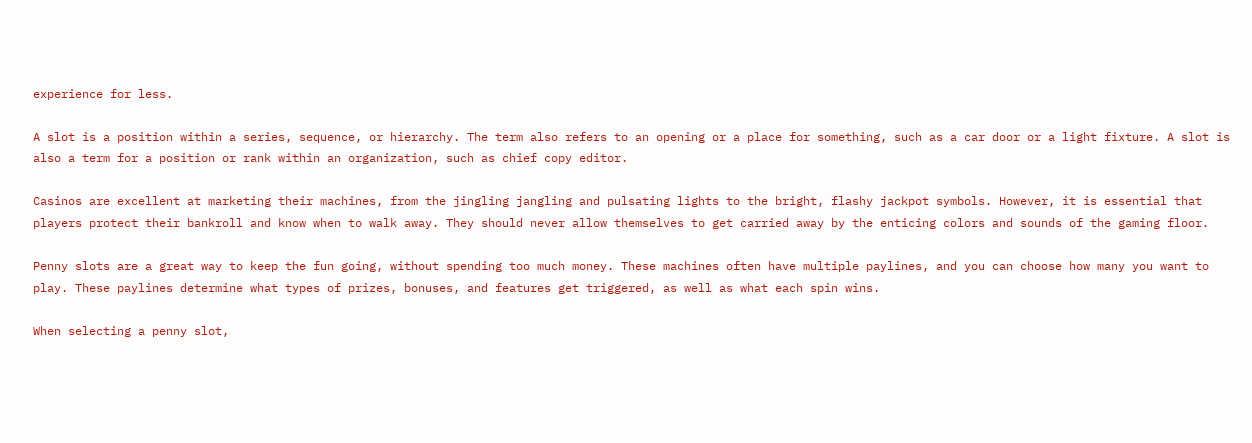experience for less.

A slot is a position within a series, sequence, or hierarchy. The term also refers to an opening or a place for something, such as a car door or a light fixture. A slot is also a term for a position or rank within an organization, such as chief copy editor.

Casinos are excellent at marketing their machines, from the jingling jangling and pulsating lights to the bright, flashy jackpot symbols. However, it is essential that players protect their bankroll and know when to walk away. They should never allow themselves to get carried away by the enticing colors and sounds of the gaming floor.

Penny slots are a great way to keep the fun going, without spending too much money. These machines often have multiple paylines, and you can choose how many you want to play. These paylines determine what types of prizes, bonuses, and features get triggered, as well as what each spin wins.

When selecting a penny slot,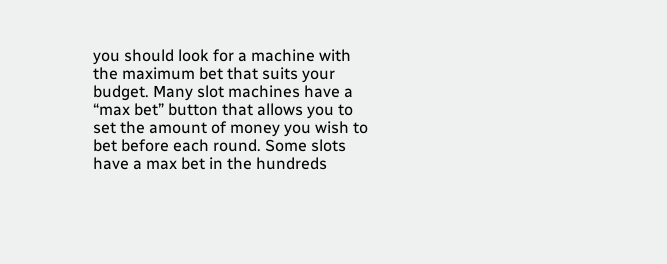you should look for a machine with the maximum bet that suits your budget. Many slot machines have a “max bet” button that allows you to set the amount of money you wish to bet before each round. Some slots have a max bet in the hundreds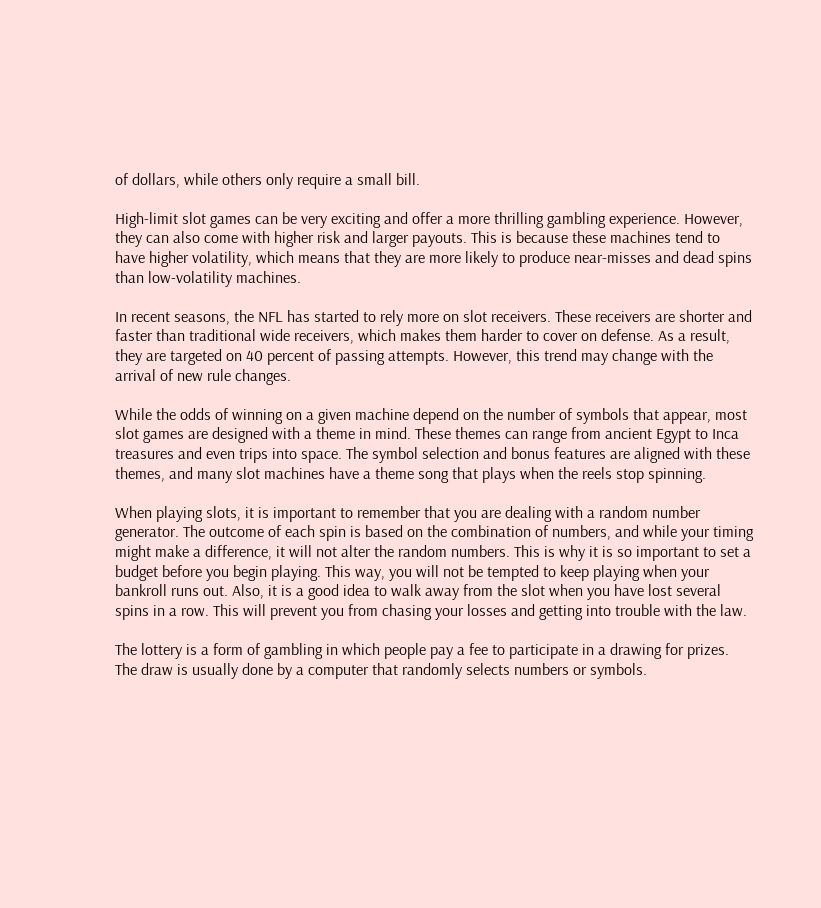of dollars, while others only require a small bill.

High-limit slot games can be very exciting and offer a more thrilling gambling experience. However, they can also come with higher risk and larger payouts. This is because these machines tend to have higher volatility, which means that they are more likely to produce near-misses and dead spins than low-volatility machines.

In recent seasons, the NFL has started to rely more on slot receivers. These receivers are shorter and faster than traditional wide receivers, which makes them harder to cover on defense. As a result, they are targeted on 40 percent of passing attempts. However, this trend may change with the arrival of new rule changes.

While the odds of winning on a given machine depend on the number of symbols that appear, most slot games are designed with a theme in mind. These themes can range from ancient Egypt to Inca treasures and even trips into space. The symbol selection and bonus features are aligned with these themes, and many slot machines have a theme song that plays when the reels stop spinning.

When playing slots, it is important to remember that you are dealing with a random number generator. The outcome of each spin is based on the combination of numbers, and while your timing might make a difference, it will not alter the random numbers. This is why it is so important to set a budget before you begin playing. This way, you will not be tempted to keep playing when your bankroll runs out. Also, it is a good idea to walk away from the slot when you have lost several spins in a row. This will prevent you from chasing your losses and getting into trouble with the law.

The lottery is a form of gambling in which people pay a fee to participate in a drawing for prizes. The draw is usually done by a computer that randomly selects numbers or symbols.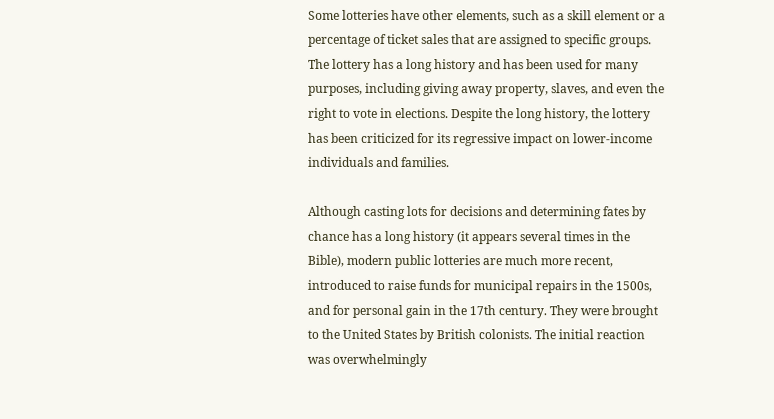Some lotteries have other elements, such as a skill element or a percentage of ticket sales that are assigned to specific groups. The lottery has a long history and has been used for many purposes, including giving away property, slaves, and even the right to vote in elections. Despite the long history, the lottery has been criticized for its regressive impact on lower-income individuals and families.

Although casting lots for decisions and determining fates by chance has a long history (it appears several times in the Bible), modern public lotteries are much more recent, introduced to raise funds for municipal repairs in the 1500s, and for personal gain in the 17th century. They were brought to the United States by British colonists. The initial reaction was overwhelmingly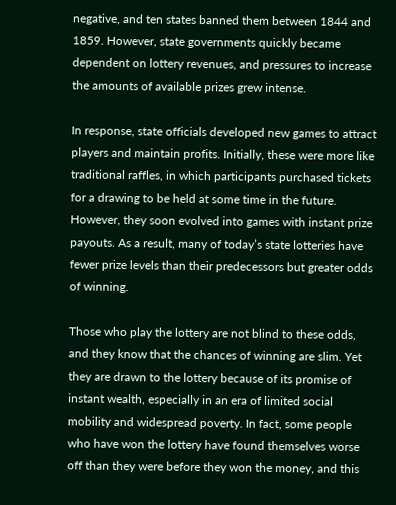negative, and ten states banned them between 1844 and 1859. However, state governments quickly became dependent on lottery revenues, and pressures to increase the amounts of available prizes grew intense.

In response, state officials developed new games to attract players and maintain profits. Initially, these were more like traditional raffles, in which participants purchased tickets for a drawing to be held at some time in the future. However, they soon evolved into games with instant prize payouts. As a result, many of today’s state lotteries have fewer prize levels than their predecessors but greater odds of winning.

Those who play the lottery are not blind to these odds, and they know that the chances of winning are slim. Yet they are drawn to the lottery because of its promise of instant wealth, especially in an era of limited social mobility and widespread poverty. In fact, some people who have won the lottery have found themselves worse off than they were before they won the money, and this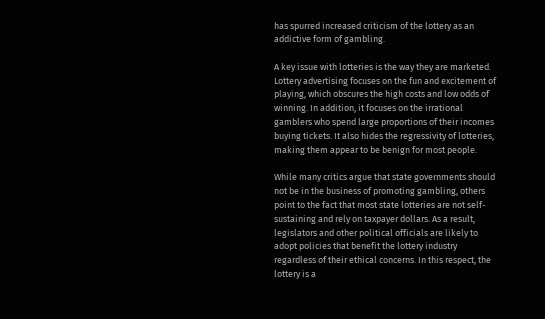has spurred increased criticism of the lottery as an addictive form of gambling.

A key issue with lotteries is the way they are marketed. Lottery advertising focuses on the fun and excitement of playing, which obscures the high costs and low odds of winning. In addition, it focuses on the irrational gamblers who spend large proportions of their incomes buying tickets. It also hides the regressivity of lotteries, making them appear to be benign for most people.

While many critics argue that state governments should not be in the business of promoting gambling, others point to the fact that most state lotteries are not self-sustaining and rely on taxpayer dollars. As a result, legislators and other political officials are likely to adopt policies that benefit the lottery industry regardless of their ethical concerns. In this respect, the lottery is a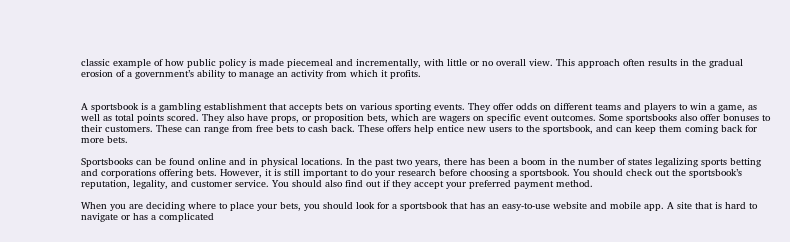classic example of how public policy is made piecemeal and incrementally, with little or no overall view. This approach often results in the gradual erosion of a government’s ability to manage an activity from which it profits.


A sportsbook is a gambling establishment that accepts bets on various sporting events. They offer odds on different teams and players to win a game, as well as total points scored. They also have props, or proposition bets, which are wagers on specific event outcomes. Some sportsbooks also offer bonuses to their customers. These can range from free bets to cash back. These offers help entice new users to the sportsbook, and can keep them coming back for more bets.

Sportsbooks can be found online and in physical locations. In the past two years, there has been a boom in the number of states legalizing sports betting and corporations offering bets. However, it is still important to do your research before choosing a sportsbook. You should check out the sportsbook’s reputation, legality, and customer service. You should also find out if they accept your preferred payment method.

When you are deciding where to place your bets, you should look for a sportsbook that has an easy-to-use website and mobile app. A site that is hard to navigate or has a complicated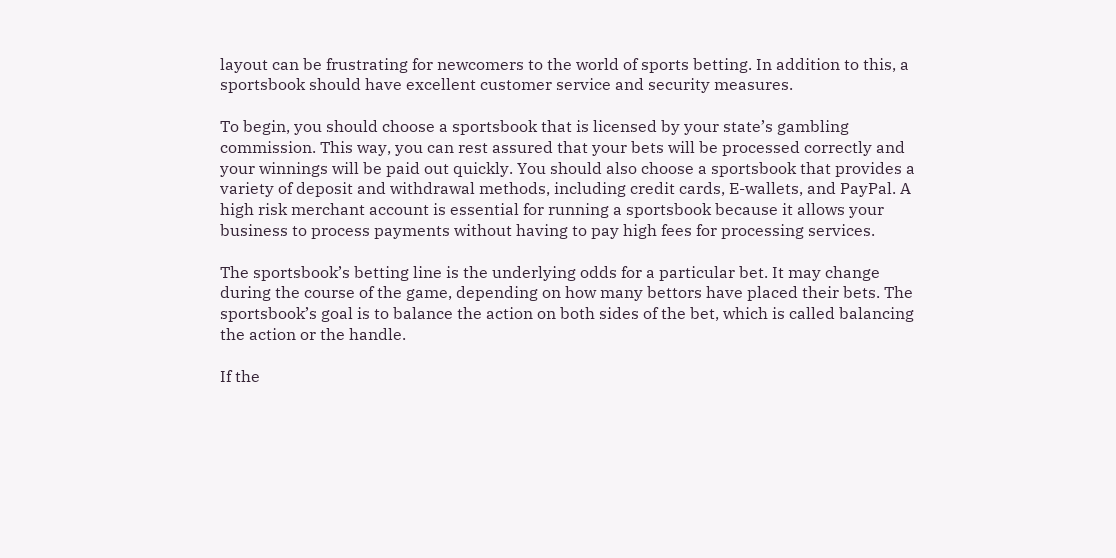layout can be frustrating for newcomers to the world of sports betting. In addition to this, a sportsbook should have excellent customer service and security measures.

To begin, you should choose a sportsbook that is licensed by your state’s gambling commission. This way, you can rest assured that your bets will be processed correctly and your winnings will be paid out quickly. You should also choose a sportsbook that provides a variety of deposit and withdrawal methods, including credit cards, E-wallets, and PayPal. A high risk merchant account is essential for running a sportsbook because it allows your business to process payments without having to pay high fees for processing services.

The sportsbook’s betting line is the underlying odds for a particular bet. It may change during the course of the game, depending on how many bettors have placed their bets. The sportsbook’s goal is to balance the action on both sides of the bet, which is called balancing the action or the handle.

If the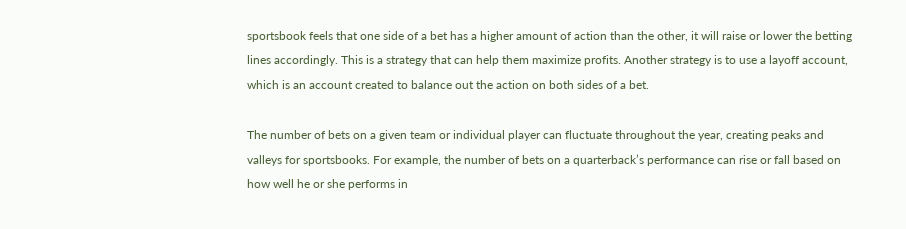sportsbook feels that one side of a bet has a higher amount of action than the other, it will raise or lower the betting lines accordingly. This is a strategy that can help them maximize profits. Another strategy is to use a layoff account, which is an account created to balance out the action on both sides of a bet.

The number of bets on a given team or individual player can fluctuate throughout the year, creating peaks and valleys for sportsbooks. For example, the number of bets on a quarterback’s performance can rise or fall based on how well he or she performs in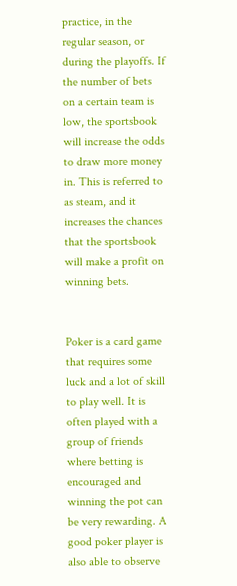practice, in the regular season, or during the playoffs. If the number of bets on a certain team is low, the sportsbook will increase the odds to draw more money in. This is referred to as steam, and it increases the chances that the sportsbook will make a profit on winning bets.


Poker is a card game that requires some luck and a lot of skill to play well. It is often played with a group of friends where betting is encouraged and winning the pot can be very rewarding. A good poker player is also able to observe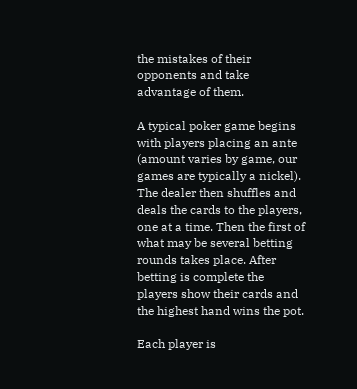the mistakes of their opponents and take advantage of them.

A typical poker game begins with players placing an ante (amount varies by game, our games are typically a nickel). The dealer then shuffles and deals the cards to the players, one at a time. Then the first of what may be several betting rounds takes place. After betting is complete the players show their cards and the highest hand wins the pot.

Each player is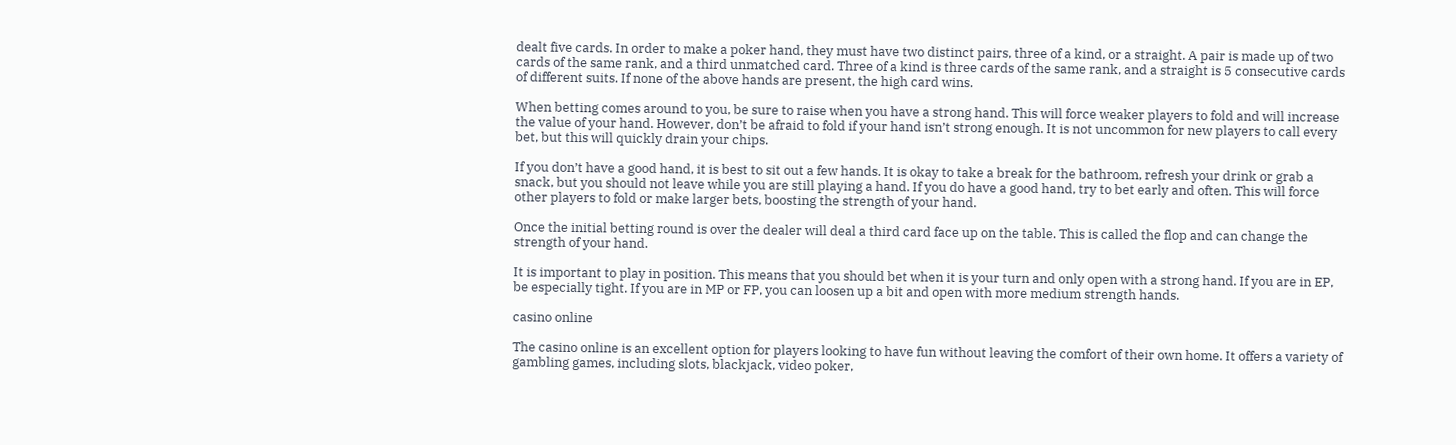dealt five cards. In order to make a poker hand, they must have two distinct pairs, three of a kind, or a straight. A pair is made up of two cards of the same rank, and a third unmatched card. Three of a kind is three cards of the same rank, and a straight is 5 consecutive cards of different suits. If none of the above hands are present, the high card wins.

When betting comes around to you, be sure to raise when you have a strong hand. This will force weaker players to fold and will increase the value of your hand. However, don’t be afraid to fold if your hand isn’t strong enough. It is not uncommon for new players to call every bet, but this will quickly drain your chips.

If you don’t have a good hand, it is best to sit out a few hands. It is okay to take a break for the bathroom, refresh your drink or grab a snack, but you should not leave while you are still playing a hand. If you do have a good hand, try to bet early and often. This will force other players to fold or make larger bets, boosting the strength of your hand.

Once the initial betting round is over the dealer will deal a third card face up on the table. This is called the flop and can change the strength of your hand.

It is important to play in position. This means that you should bet when it is your turn and only open with a strong hand. If you are in EP, be especially tight. If you are in MP or FP, you can loosen up a bit and open with more medium strength hands.

casino online

The casino online is an excellent option for players looking to have fun without leaving the comfort of their own home. It offers a variety of gambling games, including slots, blackjack, video poker,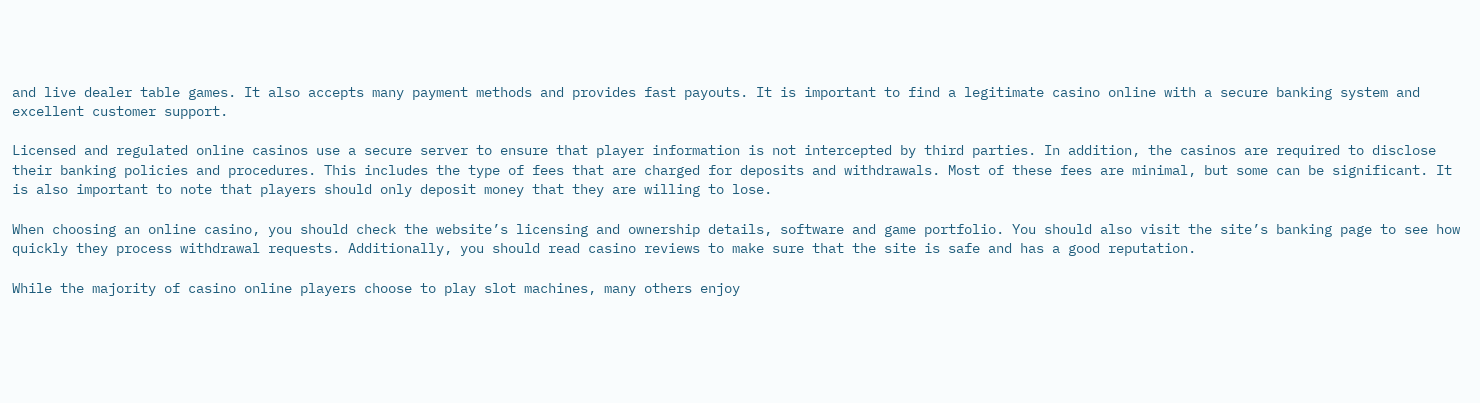and live dealer table games. It also accepts many payment methods and provides fast payouts. It is important to find a legitimate casino online with a secure banking system and excellent customer support.

Licensed and regulated online casinos use a secure server to ensure that player information is not intercepted by third parties. In addition, the casinos are required to disclose their banking policies and procedures. This includes the type of fees that are charged for deposits and withdrawals. Most of these fees are minimal, but some can be significant. It is also important to note that players should only deposit money that they are willing to lose.

When choosing an online casino, you should check the website’s licensing and ownership details, software and game portfolio. You should also visit the site’s banking page to see how quickly they process withdrawal requests. Additionally, you should read casino reviews to make sure that the site is safe and has a good reputation.

While the majority of casino online players choose to play slot machines, many others enjoy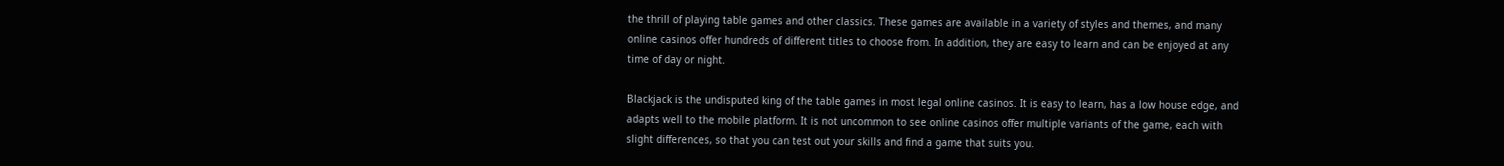the thrill of playing table games and other classics. These games are available in a variety of styles and themes, and many online casinos offer hundreds of different titles to choose from. In addition, they are easy to learn and can be enjoyed at any time of day or night.

Blackjack is the undisputed king of the table games in most legal online casinos. It is easy to learn, has a low house edge, and adapts well to the mobile platform. It is not uncommon to see online casinos offer multiple variants of the game, each with slight differences, so that you can test out your skills and find a game that suits you.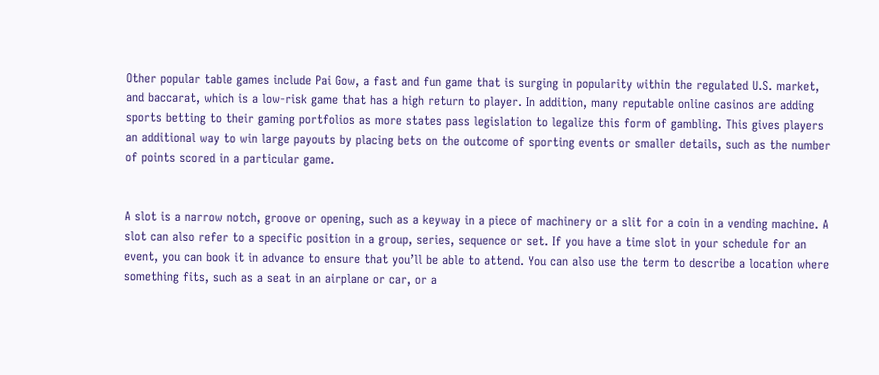Other popular table games include Pai Gow, a fast and fun game that is surging in popularity within the regulated U.S. market, and baccarat, which is a low-risk game that has a high return to player. In addition, many reputable online casinos are adding sports betting to their gaming portfolios as more states pass legislation to legalize this form of gambling. This gives players an additional way to win large payouts by placing bets on the outcome of sporting events or smaller details, such as the number of points scored in a particular game.


A slot is a narrow notch, groove or opening, such as a keyway in a piece of machinery or a slit for a coin in a vending machine. A slot can also refer to a specific position in a group, series, sequence or set. If you have a time slot in your schedule for an event, you can book it in advance to ensure that you’ll be able to attend. You can also use the term to describe a location where something fits, such as a seat in an airplane or car, or a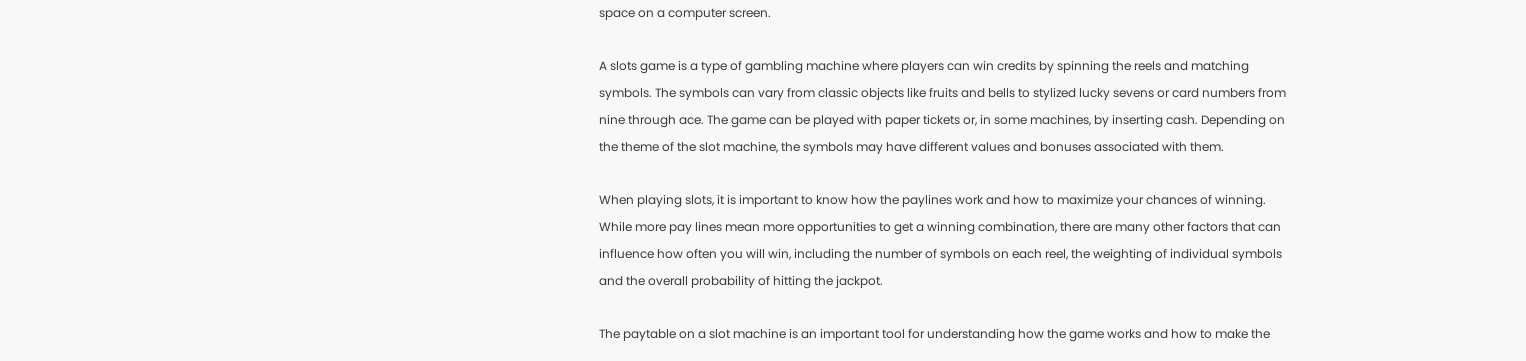space on a computer screen.

A slots game is a type of gambling machine where players can win credits by spinning the reels and matching symbols. The symbols can vary from classic objects like fruits and bells to stylized lucky sevens or card numbers from nine through ace. The game can be played with paper tickets or, in some machines, by inserting cash. Depending on the theme of the slot machine, the symbols may have different values and bonuses associated with them.

When playing slots, it is important to know how the paylines work and how to maximize your chances of winning. While more pay lines mean more opportunities to get a winning combination, there are many other factors that can influence how often you will win, including the number of symbols on each reel, the weighting of individual symbols and the overall probability of hitting the jackpot.

The paytable on a slot machine is an important tool for understanding how the game works and how to make the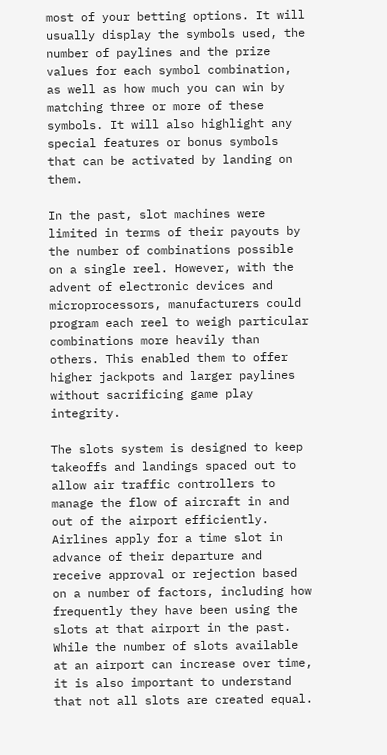most of your betting options. It will usually display the symbols used, the number of paylines and the prize values for each symbol combination, as well as how much you can win by matching three or more of these symbols. It will also highlight any special features or bonus symbols that can be activated by landing on them.

In the past, slot machines were limited in terms of their payouts by the number of combinations possible on a single reel. However, with the advent of electronic devices and microprocessors, manufacturers could program each reel to weigh particular combinations more heavily than others. This enabled them to offer higher jackpots and larger paylines without sacrificing game play integrity.

The slots system is designed to keep takeoffs and landings spaced out to allow air traffic controllers to manage the flow of aircraft in and out of the airport efficiently. Airlines apply for a time slot in advance of their departure and receive approval or rejection based on a number of factors, including how frequently they have been using the slots at that airport in the past. While the number of slots available at an airport can increase over time, it is also important to understand that not all slots are created equal.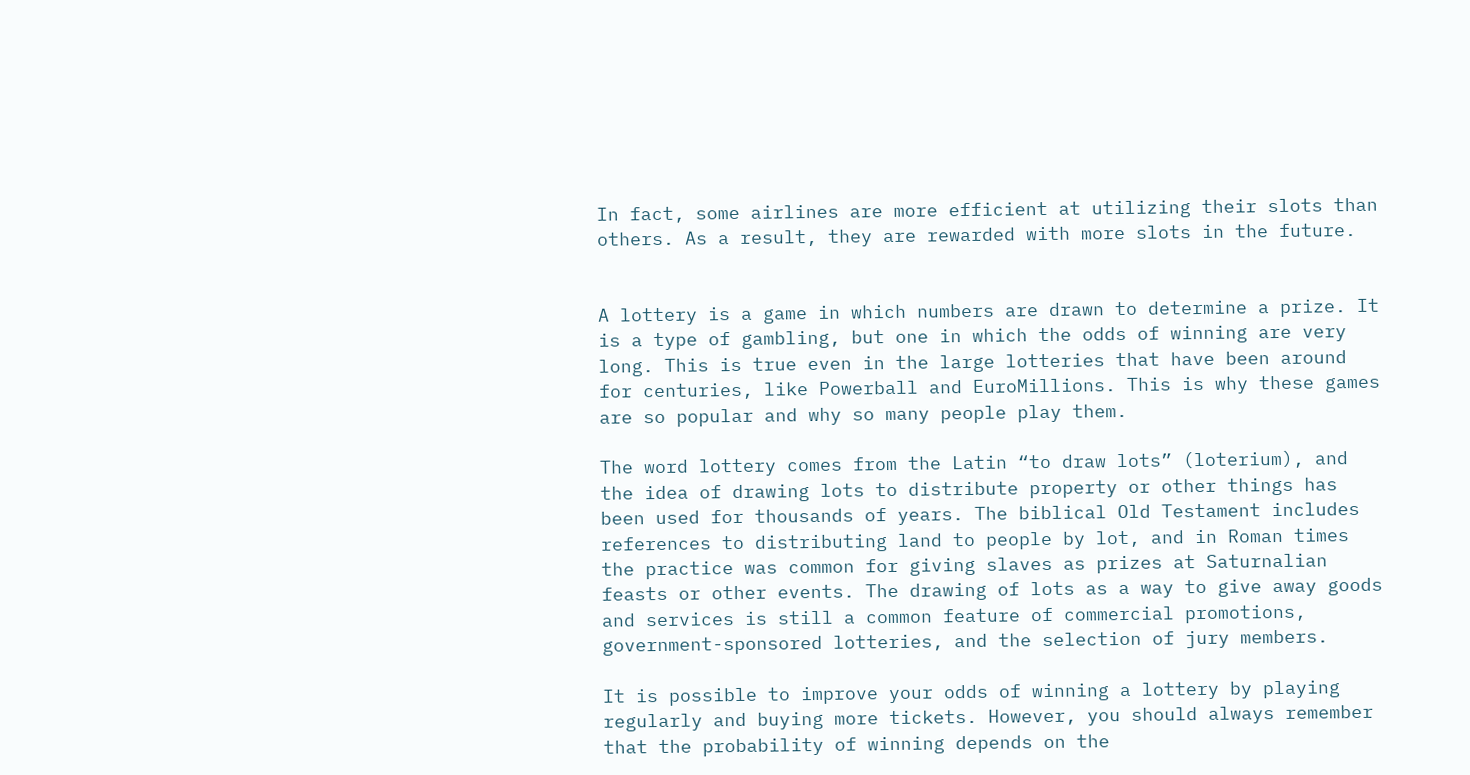In fact, some airlines are more efficient at utilizing their slots than others. As a result, they are rewarded with more slots in the future.


A lottery is a game in which numbers are drawn to determine a prize. It is a type of gambling, but one in which the odds of winning are very long. This is true even in the large lotteries that have been around for centuries, like Powerball and EuroMillions. This is why these games are so popular and why so many people play them.

The word lottery comes from the Latin “to draw lots” (loterium), and the idea of drawing lots to distribute property or other things has been used for thousands of years. The biblical Old Testament includes references to distributing land to people by lot, and in Roman times the practice was common for giving slaves as prizes at Saturnalian feasts or other events. The drawing of lots as a way to give away goods and services is still a common feature of commercial promotions, government-sponsored lotteries, and the selection of jury members.

It is possible to improve your odds of winning a lottery by playing regularly and buying more tickets. However, you should always remember that the probability of winning depends on the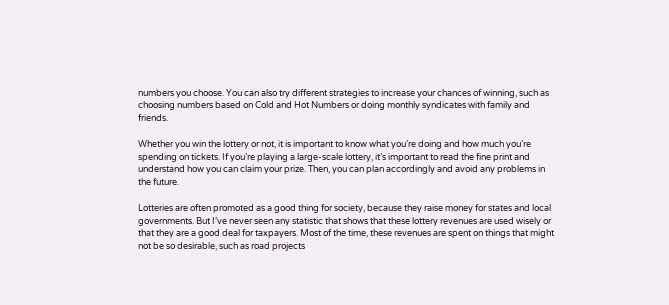numbers you choose. You can also try different strategies to increase your chances of winning, such as choosing numbers based on Cold and Hot Numbers or doing monthly syndicates with family and friends.

Whether you win the lottery or not, it is important to know what you’re doing and how much you’re spending on tickets. If you’re playing a large-scale lottery, it’s important to read the fine print and understand how you can claim your prize. Then, you can plan accordingly and avoid any problems in the future.

Lotteries are often promoted as a good thing for society, because they raise money for states and local governments. But I’ve never seen any statistic that shows that these lottery revenues are used wisely or that they are a good deal for taxpayers. Most of the time, these revenues are spent on things that might not be so desirable, such as road projects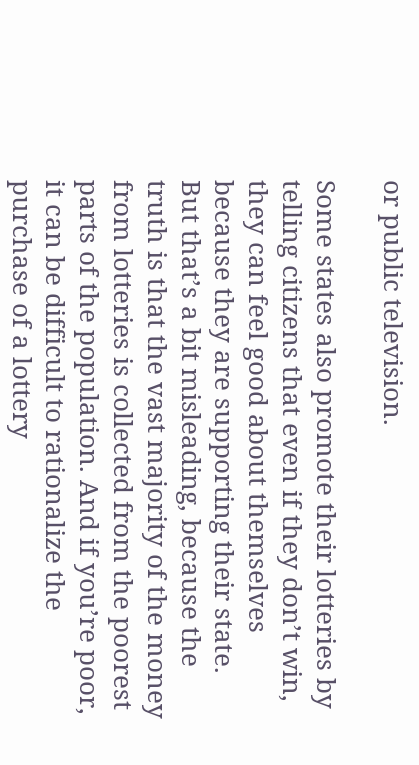or public television.

Some states also promote their lotteries by telling citizens that even if they don’t win, they can feel good about themselves because they are supporting their state. But that’s a bit misleading, because the truth is that the vast majority of the money from lotteries is collected from the poorest parts of the population. And if you’re poor, it can be difficult to rationalize the purchase of a lottery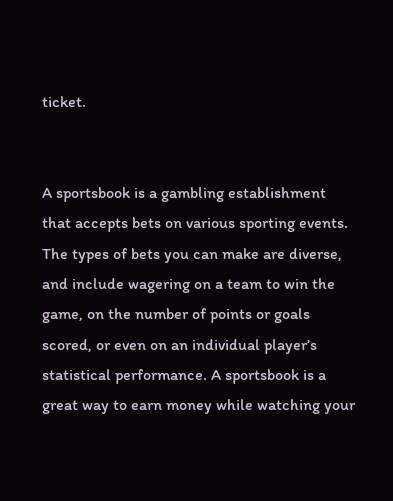ticket.


A sportsbook is a gambling establishment that accepts bets on various sporting events. The types of bets you can make are diverse, and include wagering on a team to win the game, on the number of points or goals scored, or even on an individual player’s statistical performance. A sportsbook is a great way to earn money while watching your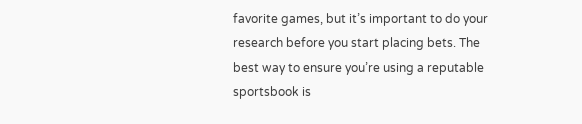favorite games, but it’s important to do your research before you start placing bets. The best way to ensure you’re using a reputable sportsbook is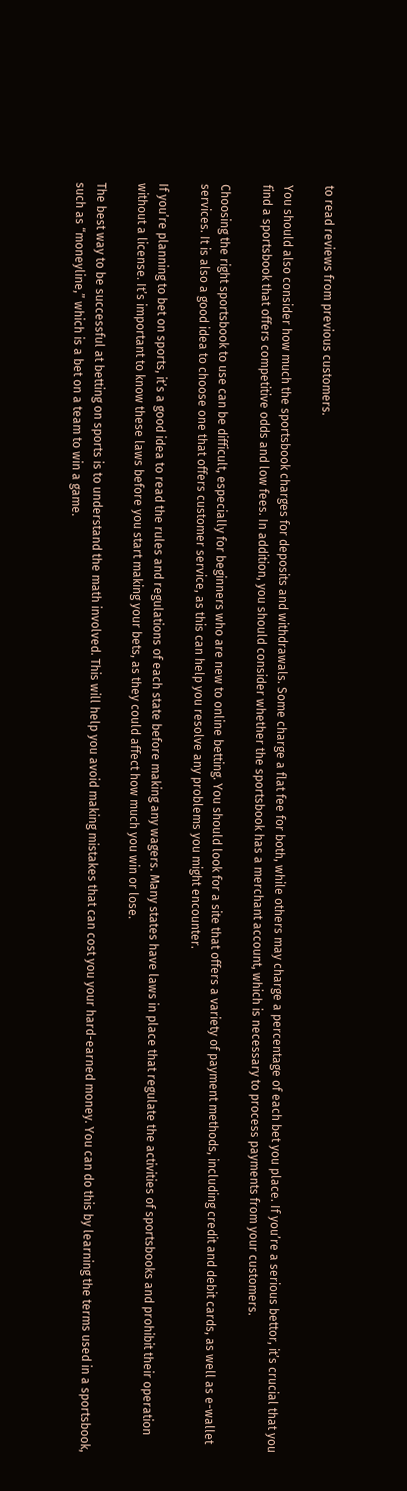to read reviews from previous customers.

You should also consider how much the sportsbook charges for deposits and withdrawals. Some charge a flat fee for both, while others may charge a percentage of each bet you place. If you’re a serious bettor, it’s crucial that you find a sportsbook that offers competitive odds and low fees. In addition, you should consider whether the sportsbook has a merchant account, which is necessary to process payments from your customers.

Choosing the right sportsbook to use can be difficult, especially for beginners who are new to online betting. You should look for a site that offers a variety of payment methods, including credit and debit cards, as well as e-wallet services. It is also a good idea to choose one that offers customer service, as this can help you resolve any problems you might encounter.

If you’re planning to bet on sports, it’s a good idea to read the rules and regulations of each state before making any wagers. Many states have laws in place that regulate the activities of sportsbooks and prohibit their operation without a license. It’s important to know these laws before you start making your bets, as they could affect how much you win or lose.

The best way to be successful at betting on sports is to understand the math involved. This will help you avoid making mistakes that can cost you your hard-earned money. You can do this by learning the terms used in a sportsbook, such as “moneyline,” which is a bet on a team to win a game.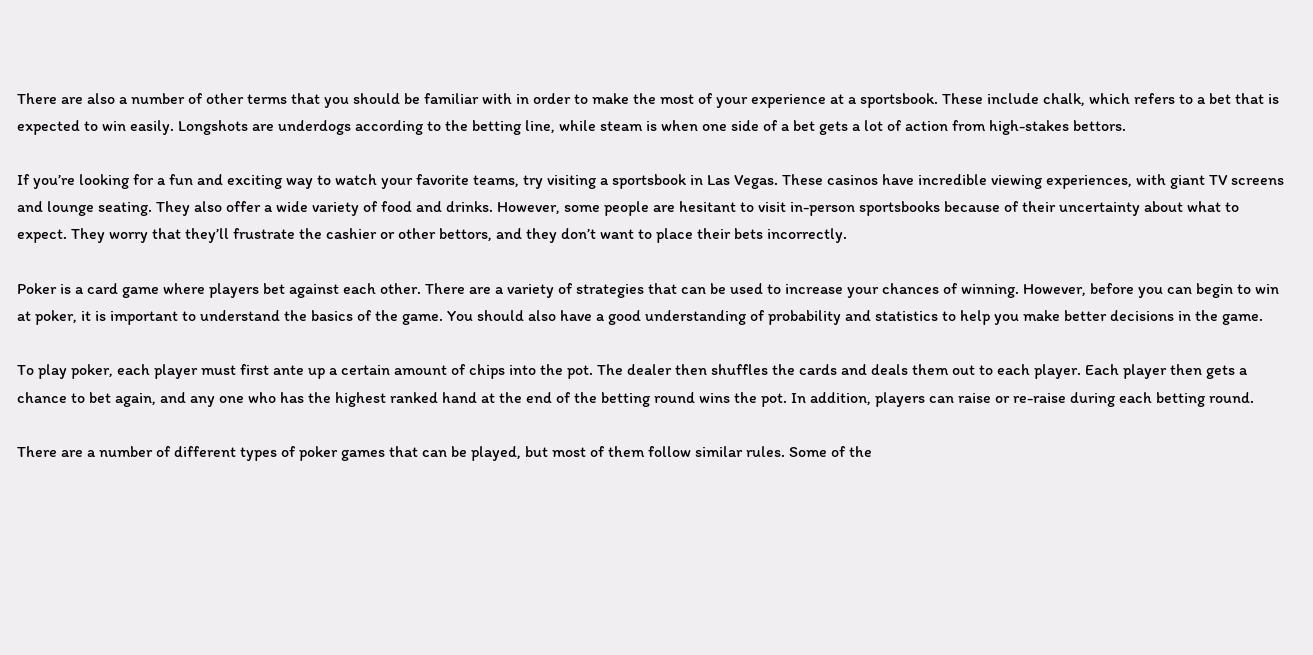There are also a number of other terms that you should be familiar with in order to make the most of your experience at a sportsbook. These include chalk, which refers to a bet that is expected to win easily. Longshots are underdogs according to the betting line, while steam is when one side of a bet gets a lot of action from high-stakes bettors.

If you’re looking for a fun and exciting way to watch your favorite teams, try visiting a sportsbook in Las Vegas. These casinos have incredible viewing experiences, with giant TV screens and lounge seating. They also offer a wide variety of food and drinks. However, some people are hesitant to visit in-person sportsbooks because of their uncertainty about what to expect. They worry that they’ll frustrate the cashier or other bettors, and they don’t want to place their bets incorrectly.

Poker is a card game where players bet against each other. There are a variety of strategies that can be used to increase your chances of winning. However, before you can begin to win at poker, it is important to understand the basics of the game. You should also have a good understanding of probability and statistics to help you make better decisions in the game.

To play poker, each player must first ante up a certain amount of chips into the pot. The dealer then shuffles the cards and deals them out to each player. Each player then gets a chance to bet again, and any one who has the highest ranked hand at the end of the betting round wins the pot. In addition, players can raise or re-raise during each betting round.

There are a number of different types of poker games that can be played, but most of them follow similar rules. Some of the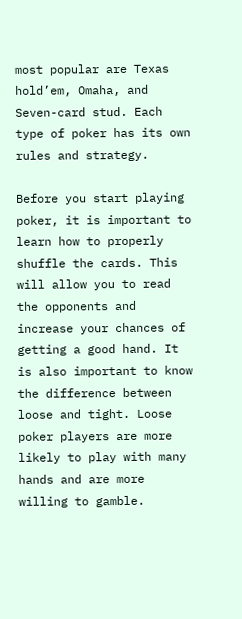most popular are Texas hold’em, Omaha, and Seven-card stud. Each type of poker has its own rules and strategy.

Before you start playing poker, it is important to learn how to properly shuffle the cards. This will allow you to read the opponents and increase your chances of getting a good hand. It is also important to know the difference between loose and tight. Loose poker players are more likely to play with many hands and are more willing to gamble.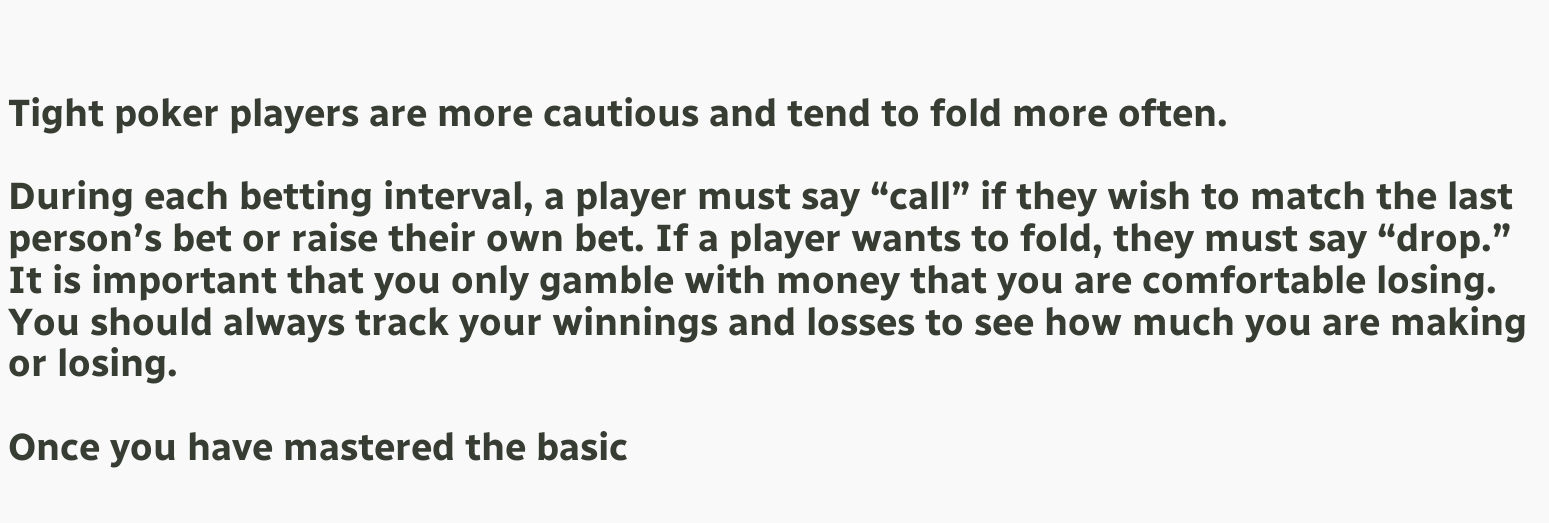Tight poker players are more cautious and tend to fold more often.

During each betting interval, a player must say “call” if they wish to match the last person’s bet or raise their own bet. If a player wants to fold, they must say “drop.” It is important that you only gamble with money that you are comfortable losing. You should always track your winnings and losses to see how much you are making or losing.

Once you have mastered the basic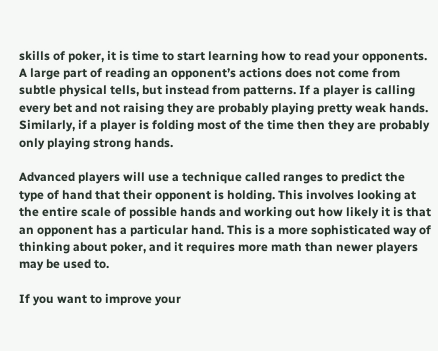skills of poker, it is time to start learning how to read your opponents. A large part of reading an opponent’s actions does not come from subtle physical tells, but instead from patterns. If a player is calling every bet and not raising they are probably playing pretty weak hands. Similarly, if a player is folding most of the time then they are probably only playing strong hands.

Advanced players will use a technique called ranges to predict the type of hand that their opponent is holding. This involves looking at the entire scale of possible hands and working out how likely it is that an opponent has a particular hand. This is a more sophisticated way of thinking about poker, and it requires more math than newer players may be used to.

If you want to improve your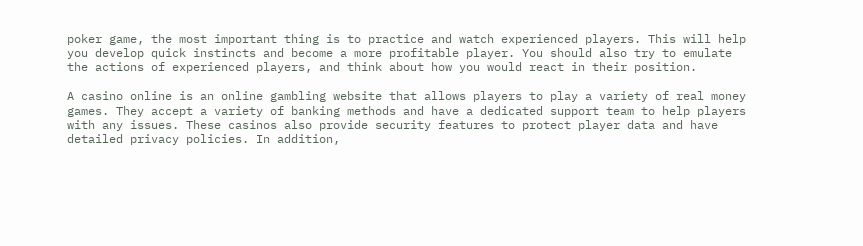poker game, the most important thing is to practice and watch experienced players. This will help you develop quick instincts and become a more profitable player. You should also try to emulate the actions of experienced players, and think about how you would react in their position.

A casino online is an online gambling website that allows players to play a variety of real money games. They accept a variety of banking methods and have a dedicated support team to help players with any issues. These casinos also provide security features to protect player data and have detailed privacy policies. In addition,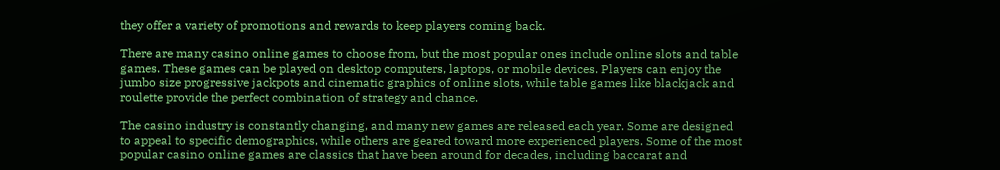they offer a variety of promotions and rewards to keep players coming back.

There are many casino online games to choose from, but the most popular ones include online slots and table games. These games can be played on desktop computers, laptops, or mobile devices. Players can enjoy the jumbo size progressive jackpots and cinematic graphics of online slots, while table games like blackjack and roulette provide the perfect combination of strategy and chance.

The casino industry is constantly changing, and many new games are released each year. Some are designed to appeal to specific demographics, while others are geared toward more experienced players. Some of the most popular casino online games are classics that have been around for decades, including baccarat and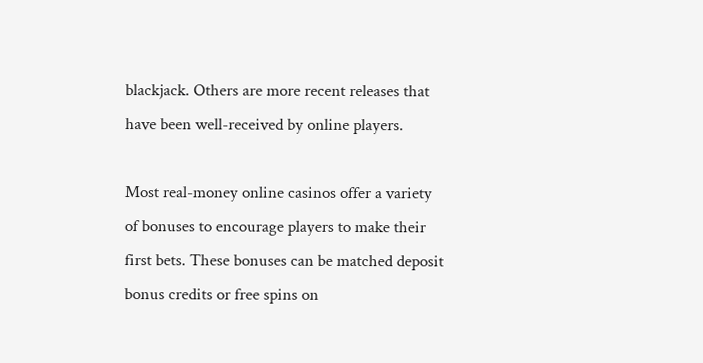blackjack. Others are more recent releases that have been well-received by online players.

Most real-money online casinos offer a variety of bonuses to encourage players to make their first bets. These bonuses can be matched deposit bonus credits or free spins on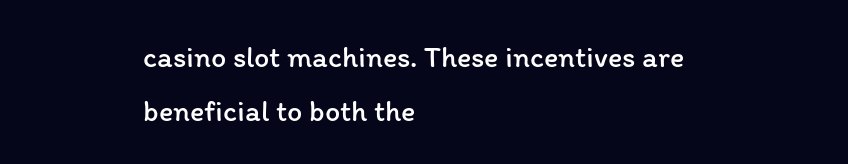casino slot machines. These incentives are beneficial to both the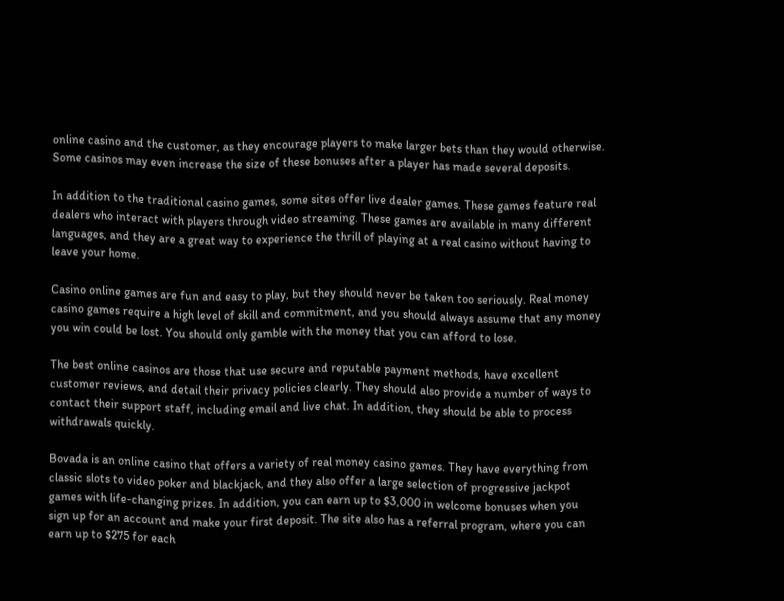online casino and the customer, as they encourage players to make larger bets than they would otherwise. Some casinos may even increase the size of these bonuses after a player has made several deposits.

In addition to the traditional casino games, some sites offer live dealer games. These games feature real dealers who interact with players through video streaming. These games are available in many different languages, and they are a great way to experience the thrill of playing at a real casino without having to leave your home.

Casino online games are fun and easy to play, but they should never be taken too seriously. Real money casino games require a high level of skill and commitment, and you should always assume that any money you win could be lost. You should only gamble with the money that you can afford to lose.

The best online casinos are those that use secure and reputable payment methods, have excellent customer reviews, and detail their privacy policies clearly. They should also provide a number of ways to contact their support staff, including email and live chat. In addition, they should be able to process withdrawals quickly.

Bovada is an online casino that offers a variety of real money casino games. They have everything from classic slots to video poker and blackjack, and they also offer a large selection of progressive jackpot games with life-changing prizes. In addition, you can earn up to $3,000 in welcome bonuses when you sign up for an account and make your first deposit. The site also has a referral program, where you can earn up to $275 for each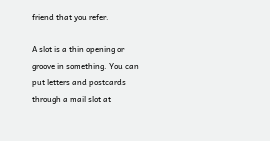friend that you refer.

A slot is a thin opening or groove in something. You can put letters and postcards through a mail slot at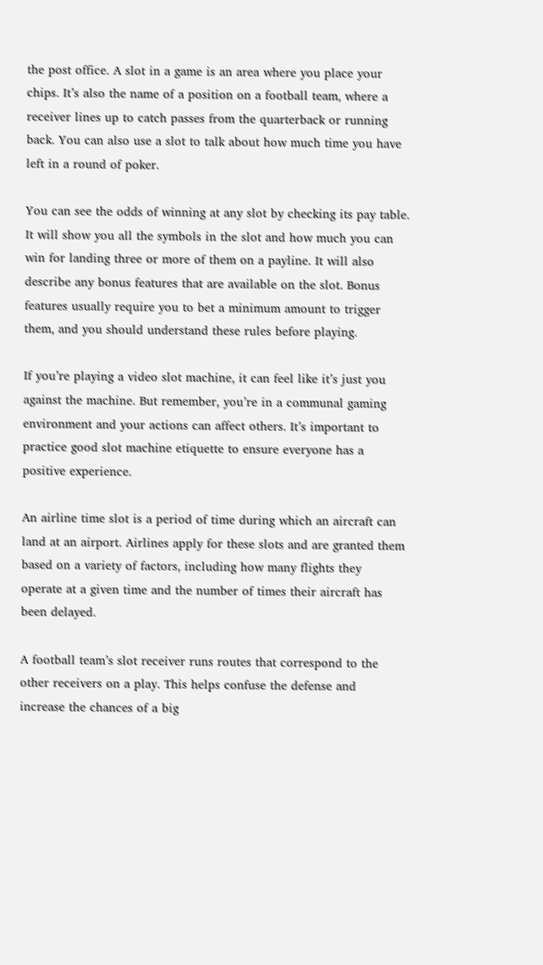the post office. A slot in a game is an area where you place your chips. It’s also the name of a position on a football team, where a receiver lines up to catch passes from the quarterback or running back. You can also use a slot to talk about how much time you have left in a round of poker.

You can see the odds of winning at any slot by checking its pay table. It will show you all the symbols in the slot and how much you can win for landing three or more of them on a payline. It will also describe any bonus features that are available on the slot. Bonus features usually require you to bet a minimum amount to trigger them, and you should understand these rules before playing.

If you’re playing a video slot machine, it can feel like it’s just you against the machine. But remember, you’re in a communal gaming environment and your actions can affect others. It’s important to practice good slot machine etiquette to ensure everyone has a positive experience.

An airline time slot is a period of time during which an aircraft can land at an airport. Airlines apply for these slots and are granted them based on a variety of factors, including how many flights they operate at a given time and the number of times their aircraft has been delayed.

A football team’s slot receiver runs routes that correspond to the other receivers on a play. This helps confuse the defense and increase the chances of a big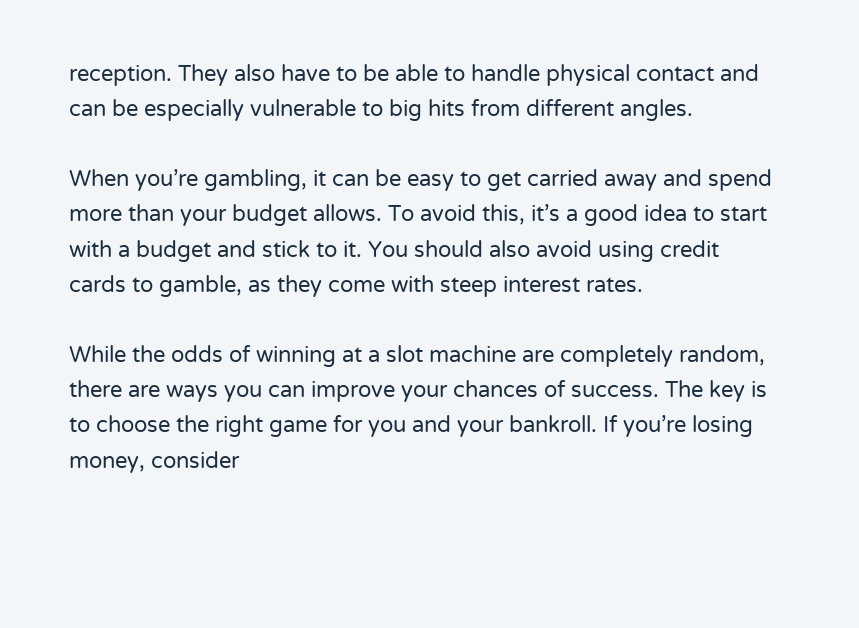reception. They also have to be able to handle physical contact and can be especially vulnerable to big hits from different angles.

When you’re gambling, it can be easy to get carried away and spend more than your budget allows. To avoid this, it’s a good idea to start with a budget and stick to it. You should also avoid using credit cards to gamble, as they come with steep interest rates.

While the odds of winning at a slot machine are completely random, there are ways you can improve your chances of success. The key is to choose the right game for you and your bankroll. If you’re losing money, consider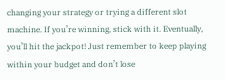changing your strategy or trying a different slot machine. If you’re winning, stick with it. Eventually, you’ll hit the jackpot! Just remember to keep playing within your budget and don’t lose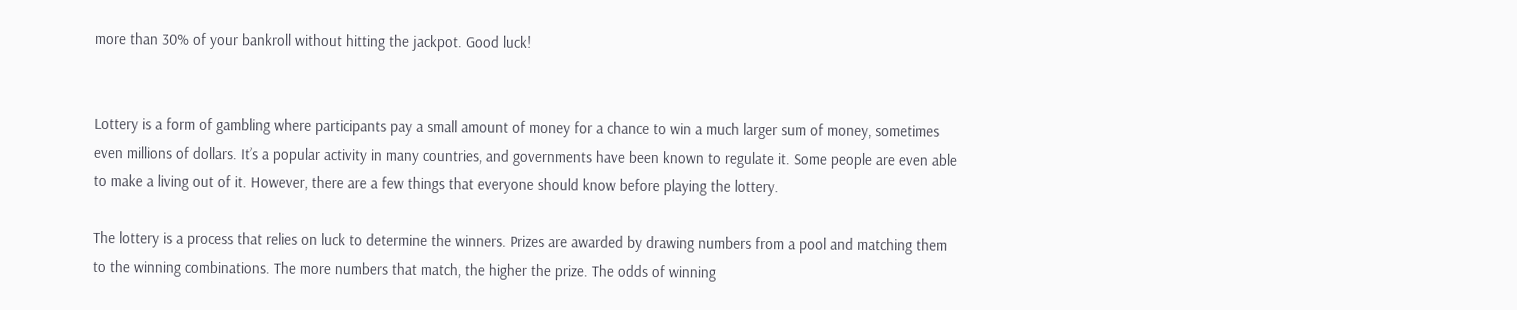more than 30% of your bankroll without hitting the jackpot. Good luck!


Lottery is a form of gambling where participants pay a small amount of money for a chance to win a much larger sum of money, sometimes even millions of dollars. It’s a popular activity in many countries, and governments have been known to regulate it. Some people are even able to make a living out of it. However, there are a few things that everyone should know before playing the lottery.

The lottery is a process that relies on luck to determine the winners. Prizes are awarded by drawing numbers from a pool and matching them to the winning combinations. The more numbers that match, the higher the prize. The odds of winning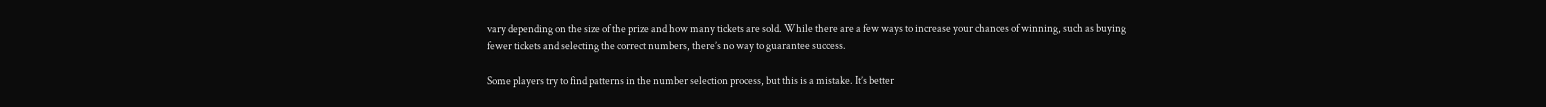vary depending on the size of the prize and how many tickets are sold. While there are a few ways to increase your chances of winning, such as buying fewer tickets and selecting the correct numbers, there’s no way to guarantee success.

Some players try to find patterns in the number selection process, but this is a mistake. It’s better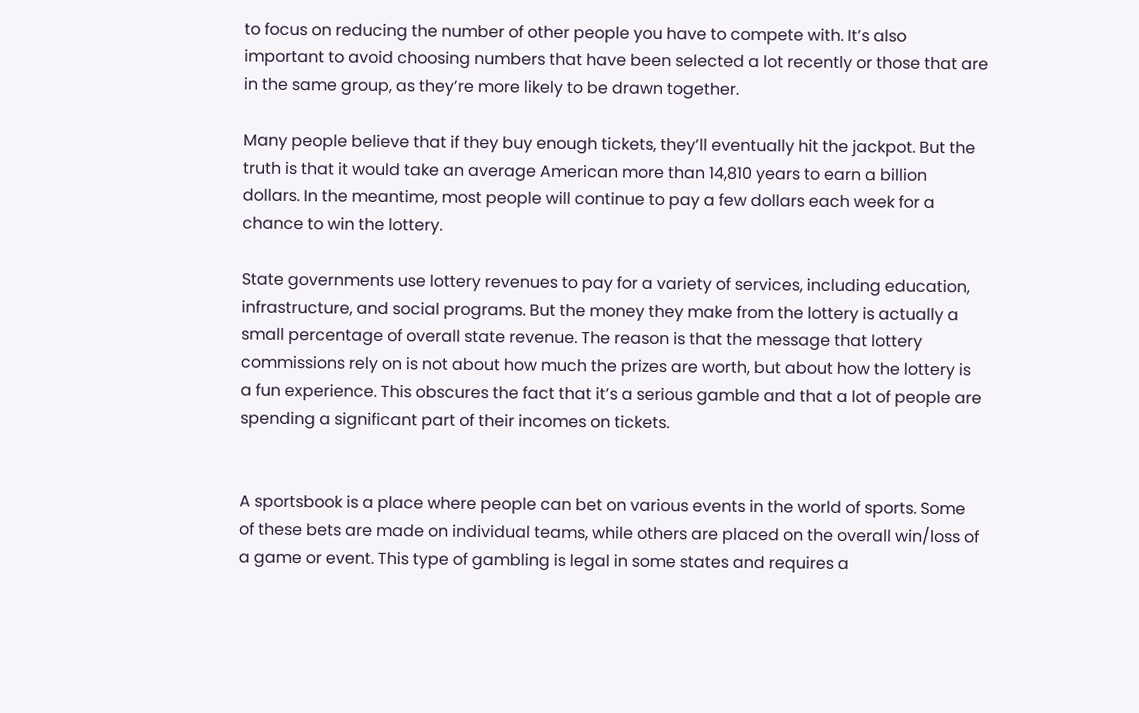to focus on reducing the number of other people you have to compete with. It’s also important to avoid choosing numbers that have been selected a lot recently or those that are in the same group, as they’re more likely to be drawn together.

Many people believe that if they buy enough tickets, they’ll eventually hit the jackpot. But the truth is that it would take an average American more than 14,810 years to earn a billion dollars. In the meantime, most people will continue to pay a few dollars each week for a chance to win the lottery.

State governments use lottery revenues to pay for a variety of services, including education, infrastructure, and social programs. But the money they make from the lottery is actually a small percentage of overall state revenue. The reason is that the message that lottery commissions rely on is not about how much the prizes are worth, but about how the lottery is a fun experience. This obscures the fact that it’s a serious gamble and that a lot of people are spending a significant part of their incomes on tickets.


A sportsbook is a place where people can bet on various events in the world of sports. Some of these bets are made on individual teams, while others are placed on the overall win/loss of a game or event. This type of gambling is legal in some states and requires a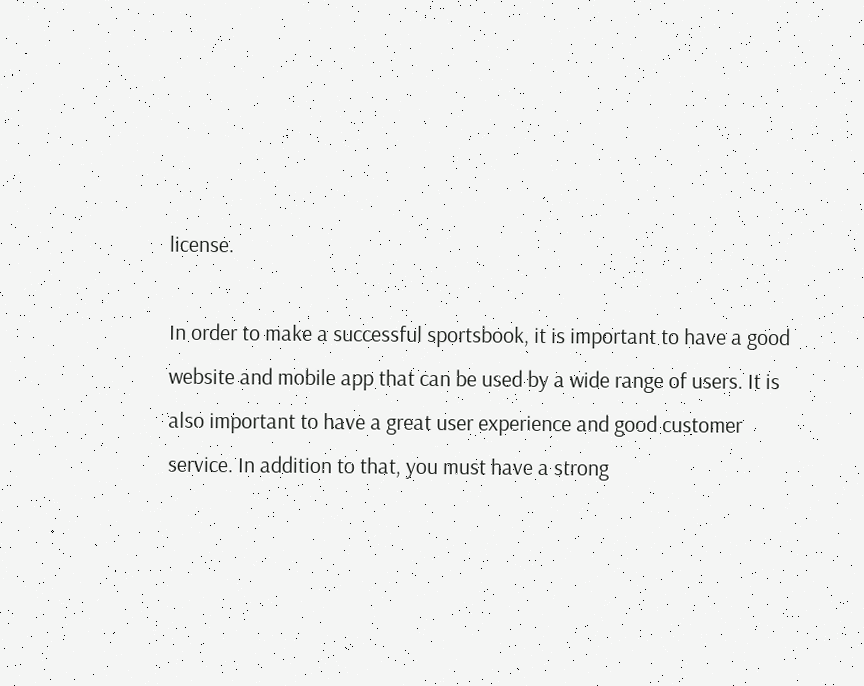license.

In order to make a successful sportsbook, it is important to have a good website and mobile app that can be used by a wide range of users. It is also important to have a great user experience and good customer service. In addition to that, you must have a strong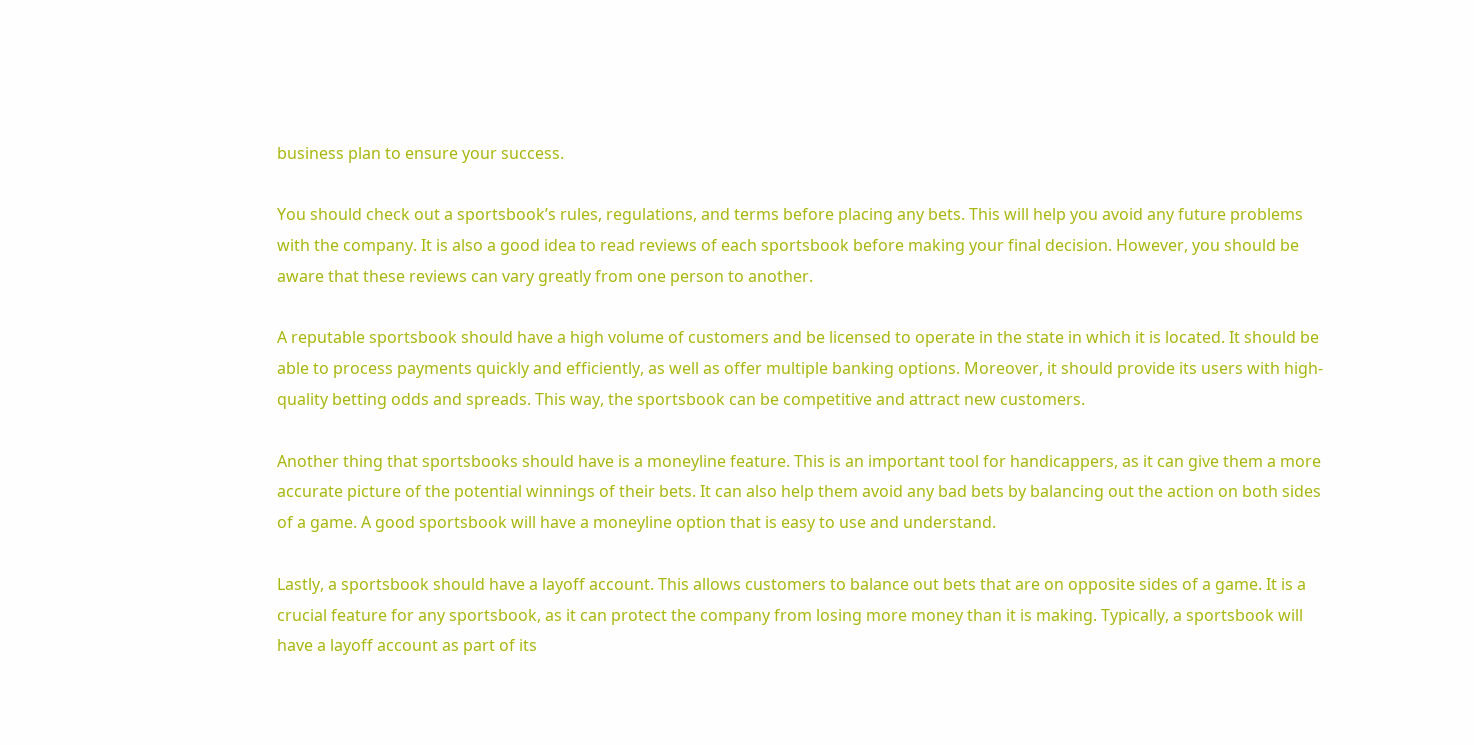business plan to ensure your success.

You should check out a sportsbook’s rules, regulations, and terms before placing any bets. This will help you avoid any future problems with the company. It is also a good idea to read reviews of each sportsbook before making your final decision. However, you should be aware that these reviews can vary greatly from one person to another.

A reputable sportsbook should have a high volume of customers and be licensed to operate in the state in which it is located. It should be able to process payments quickly and efficiently, as well as offer multiple banking options. Moreover, it should provide its users with high-quality betting odds and spreads. This way, the sportsbook can be competitive and attract new customers.

Another thing that sportsbooks should have is a moneyline feature. This is an important tool for handicappers, as it can give them a more accurate picture of the potential winnings of their bets. It can also help them avoid any bad bets by balancing out the action on both sides of a game. A good sportsbook will have a moneyline option that is easy to use and understand.

Lastly, a sportsbook should have a layoff account. This allows customers to balance out bets that are on opposite sides of a game. It is a crucial feature for any sportsbook, as it can protect the company from losing more money than it is making. Typically, a sportsbook will have a layoff account as part of its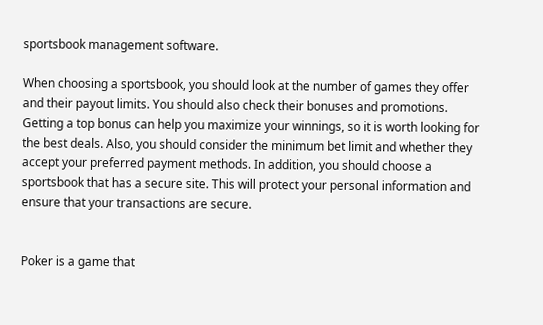sportsbook management software.

When choosing a sportsbook, you should look at the number of games they offer and their payout limits. You should also check their bonuses and promotions. Getting a top bonus can help you maximize your winnings, so it is worth looking for the best deals. Also, you should consider the minimum bet limit and whether they accept your preferred payment methods. In addition, you should choose a sportsbook that has a secure site. This will protect your personal information and ensure that your transactions are secure.


Poker is a game that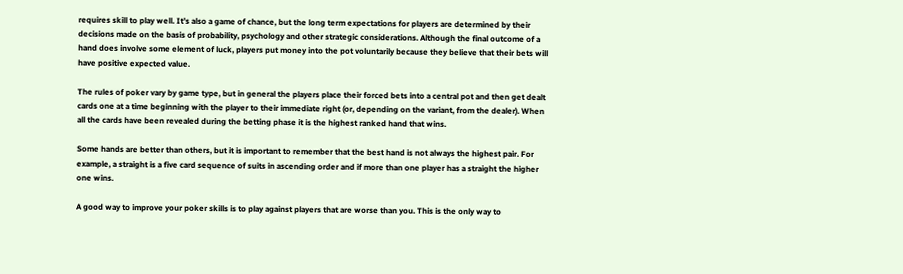requires skill to play well. It’s also a game of chance, but the long term expectations for players are determined by their decisions made on the basis of probability, psychology and other strategic considerations. Although the final outcome of a hand does involve some element of luck, players put money into the pot voluntarily because they believe that their bets will have positive expected value.

The rules of poker vary by game type, but in general the players place their forced bets into a central pot and then get dealt cards one at a time beginning with the player to their immediate right (or, depending on the variant, from the dealer). When all the cards have been revealed during the betting phase it is the highest ranked hand that wins.

Some hands are better than others, but it is important to remember that the best hand is not always the highest pair. For example, a straight is a five card sequence of suits in ascending order and if more than one player has a straight the higher one wins.

A good way to improve your poker skills is to play against players that are worse than you. This is the only way to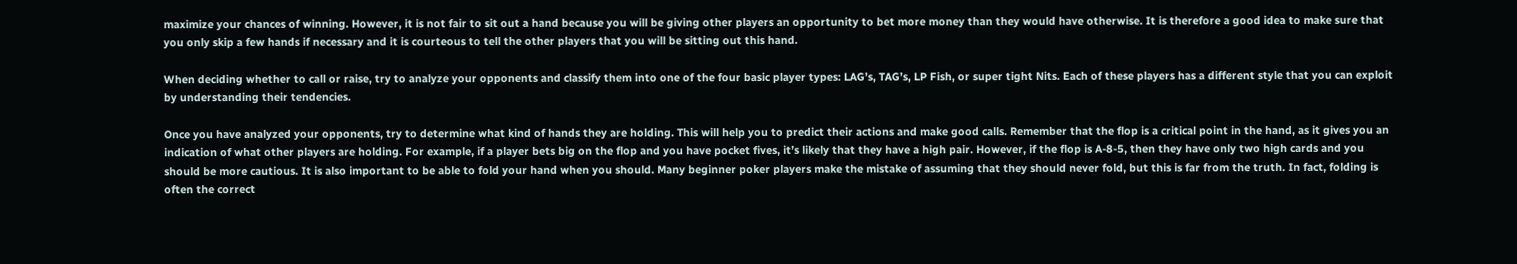maximize your chances of winning. However, it is not fair to sit out a hand because you will be giving other players an opportunity to bet more money than they would have otherwise. It is therefore a good idea to make sure that you only skip a few hands if necessary and it is courteous to tell the other players that you will be sitting out this hand.

When deciding whether to call or raise, try to analyze your opponents and classify them into one of the four basic player types: LAG’s, TAG’s, LP Fish, or super tight Nits. Each of these players has a different style that you can exploit by understanding their tendencies.

Once you have analyzed your opponents, try to determine what kind of hands they are holding. This will help you to predict their actions and make good calls. Remember that the flop is a critical point in the hand, as it gives you an indication of what other players are holding. For example, if a player bets big on the flop and you have pocket fives, it’s likely that they have a high pair. However, if the flop is A-8-5, then they have only two high cards and you should be more cautious. It is also important to be able to fold your hand when you should. Many beginner poker players make the mistake of assuming that they should never fold, but this is far from the truth. In fact, folding is often the correct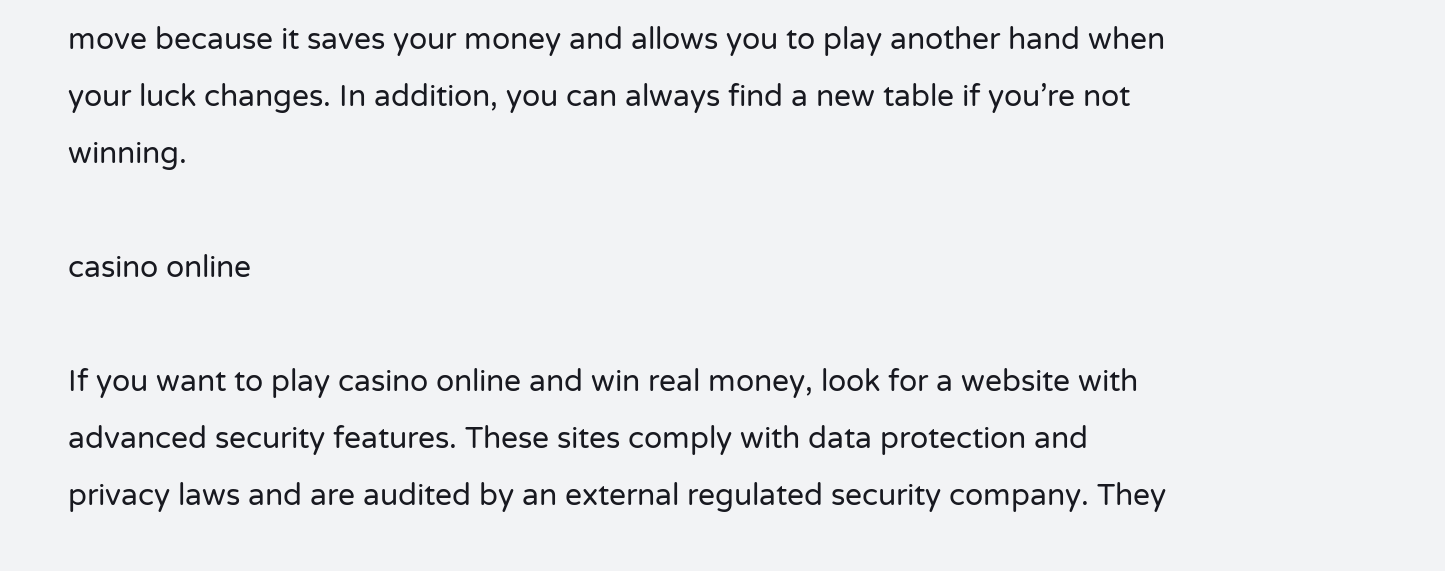move because it saves your money and allows you to play another hand when your luck changes. In addition, you can always find a new table if you’re not winning.

casino online

If you want to play casino online and win real money, look for a website with advanced security features. These sites comply with data protection and privacy laws and are audited by an external regulated security company. They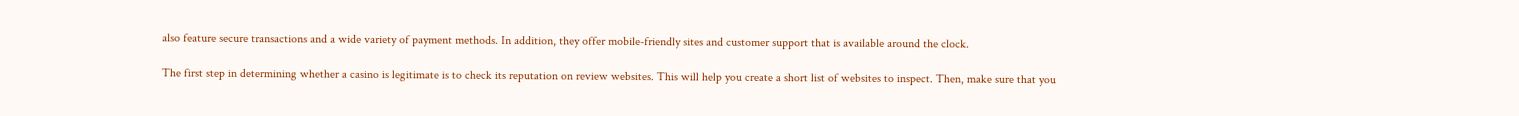also feature secure transactions and a wide variety of payment methods. In addition, they offer mobile-friendly sites and customer support that is available around the clock.

The first step in determining whether a casino is legitimate is to check its reputation on review websites. This will help you create a short list of websites to inspect. Then, make sure that you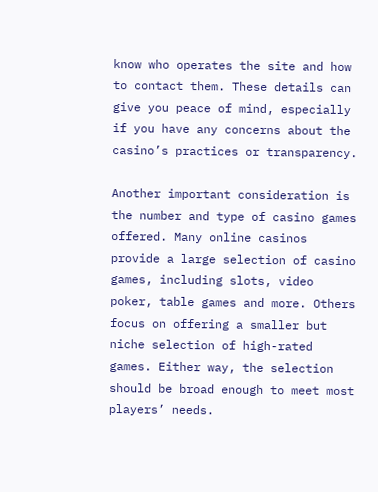know who operates the site and how to contact them. These details can give you peace of mind, especially if you have any concerns about the casino’s practices or transparency.

Another important consideration is the number and type of casino games offered. Many online casinos provide a large selection of casino games, including slots, video poker, table games and more. Others focus on offering a smaller but niche selection of high-rated games. Either way, the selection should be broad enough to meet most players’ needs.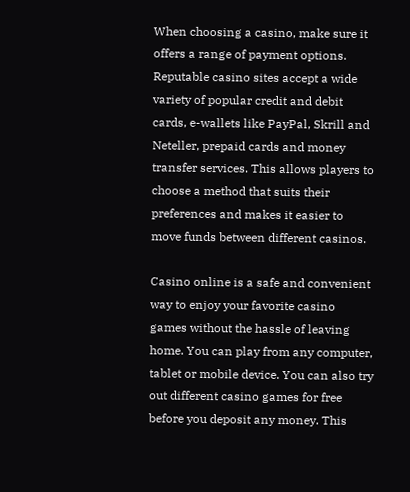When choosing a casino, make sure it offers a range of payment options. Reputable casino sites accept a wide variety of popular credit and debit cards, e-wallets like PayPal, Skrill and Neteller, prepaid cards and money transfer services. This allows players to choose a method that suits their preferences and makes it easier to move funds between different casinos.

Casino online is a safe and convenient way to enjoy your favorite casino games without the hassle of leaving home. You can play from any computer, tablet or mobile device. You can also try out different casino games for free before you deposit any money. This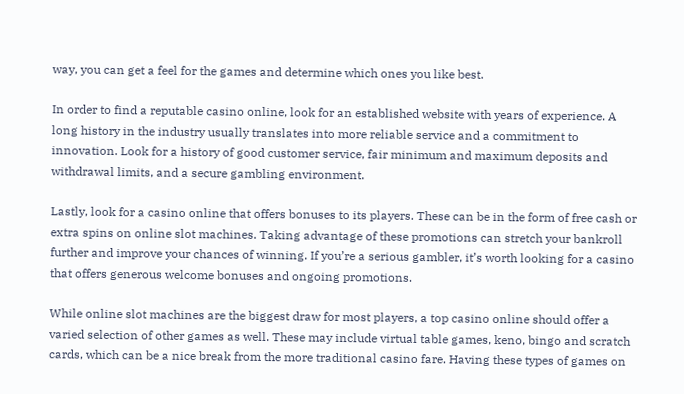way, you can get a feel for the games and determine which ones you like best.

In order to find a reputable casino online, look for an established website with years of experience. A long history in the industry usually translates into more reliable service and a commitment to innovation. Look for a history of good customer service, fair minimum and maximum deposits and withdrawal limits, and a secure gambling environment.

Lastly, look for a casino online that offers bonuses to its players. These can be in the form of free cash or extra spins on online slot machines. Taking advantage of these promotions can stretch your bankroll further and improve your chances of winning. If you’re a serious gambler, it’s worth looking for a casino that offers generous welcome bonuses and ongoing promotions.

While online slot machines are the biggest draw for most players, a top casino online should offer a varied selection of other games as well. These may include virtual table games, keno, bingo and scratch cards, which can be a nice break from the more traditional casino fare. Having these types of games on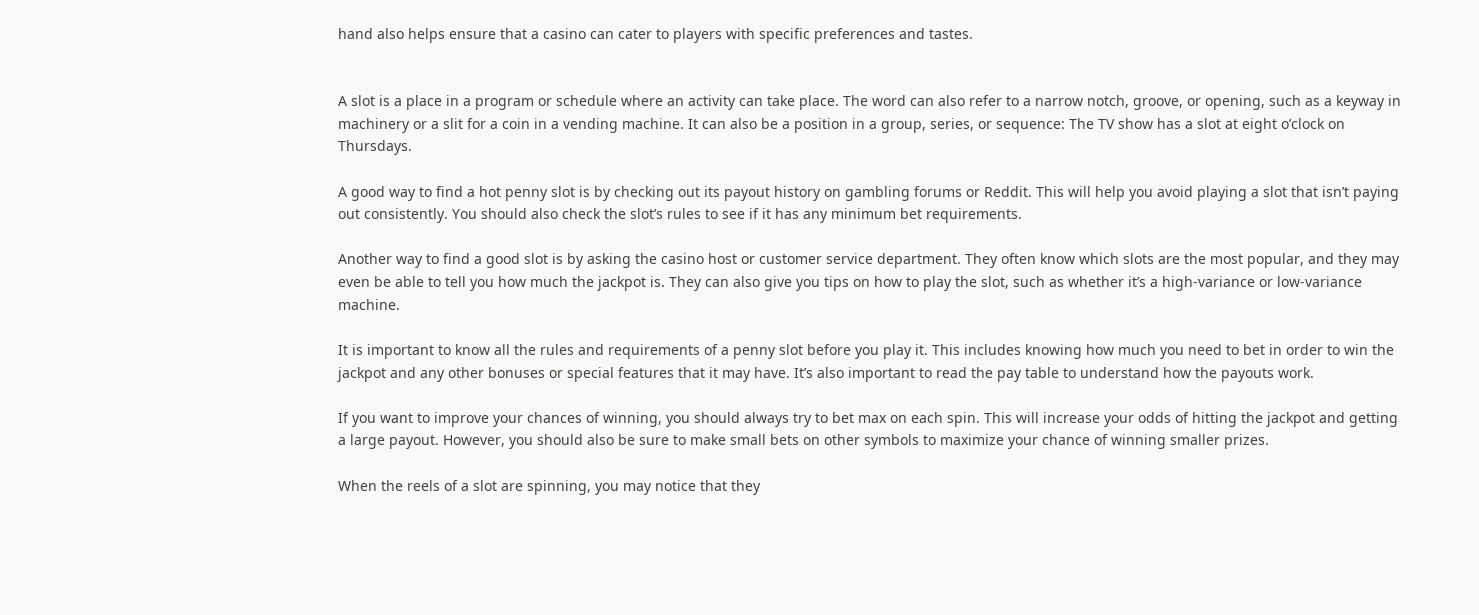hand also helps ensure that a casino can cater to players with specific preferences and tastes.


A slot is a place in a program or schedule where an activity can take place. The word can also refer to a narrow notch, groove, or opening, such as a keyway in machinery or a slit for a coin in a vending machine. It can also be a position in a group, series, or sequence: The TV show has a slot at eight o’clock on Thursdays.

A good way to find a hot penny slot is by checking out its payout history on gambling forums or Reddit. This will help you avoid playing a slot that isn’t paying out consistently. You should also check the slot’s rules to see if it has any minimum bet requirements.

Another way to find a good slot is by asking the casino host or customer service department. They often know which slots are the most popular, and they may even be able to tell you how much the jackpot is. They can also give you tips on how to play the slot, such as whether it’s a high-variance or low-variance machine.

It is important to know all the rules and requirements of a penny slot before you play it. This includes knowing how much you need to bet in order to win the jackpot and any other bonuses or special features that it may have. It’s also important to read the pay table to understand how the payouts work.

If you want to improve your chances of winning, you should always try to bet max on each spin. This will increase your odds of hitting the jackpot and getting a large payout. However, you should also be sure to make small bets on other symbols to maximize your chance of winning smaller prizes.

When the reels of a slot are spinning, you may notice that they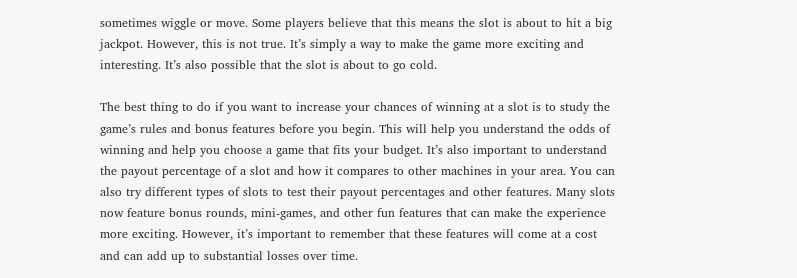sometimes wiggle or move. Some players believe that this means the slot is about to hit a big jackpot. However, this is not true. It’s simply a way to make the game more exciting and interesting. It’s also possible that the slot is about to go cold.

The best thing to do if you want to increase your chances of winning at a slot is to study the game’s rules and bonus features before you begin. This will help you understand the odds of winning and help you choose a game that fits your budget. It’s also important to understand the payout percentage of a slot and how it compares to other machines in your area. You can also try different types of slots to test their payout percentages and other features. Many slots now feature bonus rounds, mini-games, and other fun features that can make the experience more exciting. However, it’s important to remember that these features will come at a cost and can add up to substantial losses over time.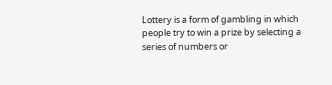Lottery is a form of gambling in which people try to win a prize by selecting a series of numbers or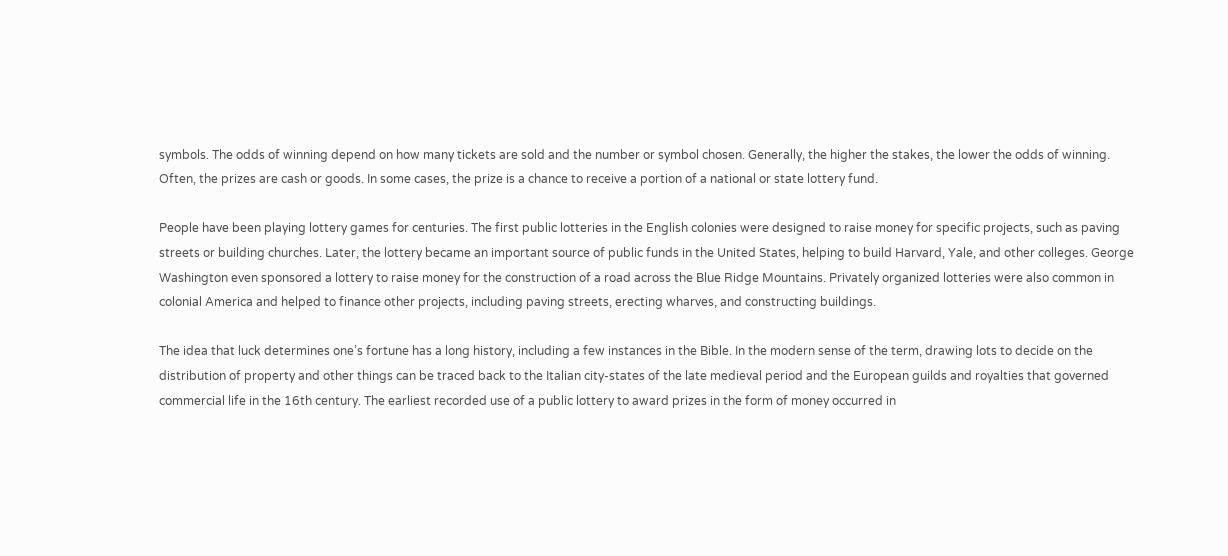symbols. The odds of winning depend on how many tickets are sold and the number or symbol chosen. Generally, the higher the stakes, the lower the odds of winning. Often, the prizes are cash or goods. In some cases, the prize is a chance to receive a portion of a national or state lottery fund.

People have been playing lottery games for centuries. The first public lotteries in the English colonies were designed to raise money for specific projects, such as paving streets or building churches. Later, the lottery became an important source of public funds in the United States, helping to build Harvard, Yale, and other colleges. George Washington even sponsored a lottery to raise money for the construction of a road across the Blue Ridge Mountains. Privately organized lotteries were also common in colonial America and helped to finance other projects, including paving streets, erecting wharves, and constructing buildings.

The idea that luck determines one’s fortune has a long history, including a few instances in the Bible. In the modern sense of the term, drawing lots to decide on the distribution of property and other things can be traced back to the Italian city-states of the late medieval period and the European guilds and royalties that governed commercial life in the 16th century. The earliest recorded use of a public lottery to award prizes in the form of money occurred in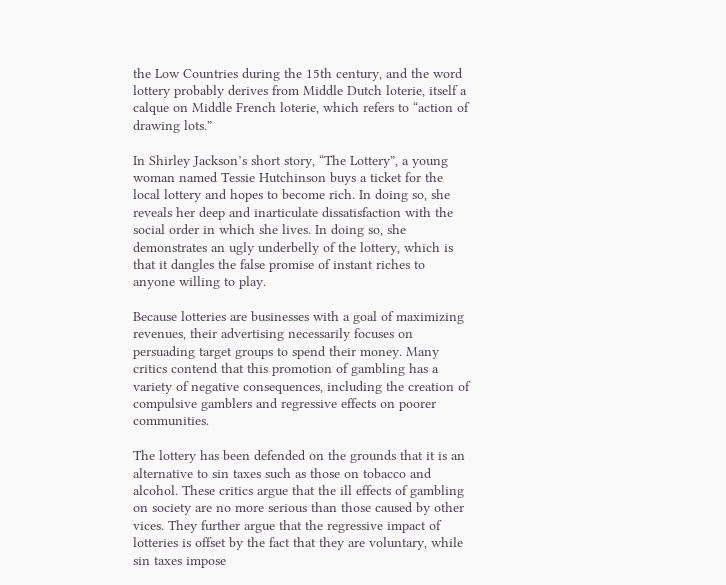the Low Countries during the 15th century, and the word lottery probably derives from Middle Dutch loterie, itself a calque on Middle French loterie, which refers to “action of drawing lots.”

In Shirley Jackson’s short story, “The Lottery”, a young woman named Tessie Hutchinson buys a ticket for the local lottery and hopes to become rich. In doing so, she reveals her deep and inarticulate dissatisfaction with the social order in which she lives. In doing so, she demonstrates an ugly underbelly of the lottery, which is that it dangles the false promise of instant riches to anyone willing to play.

Because lotteries are businesses with a goal of maximizing revenues, their advertising necessarily focuses on persuading target groups to spend their money. Many critics contend that this promotion of gambling has a variety of negative consequences, including the creation of compulsive gamblers and regressive effects on poorer communities.

The lottery has been defended on the grounds that it is an alternative to sin taxes such as those on tobacco and alcohol. These critics argue that the ill effects of gambling on society are no more serious than those caused by other vices. They further argue that the regressive impact of lotteries is offset by the fact that they are voluntary, while sin taxes impose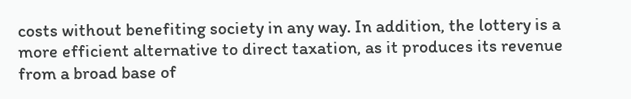costs without benefiting society in any way. In addition, the lottery is a more efficient alternative to direct taxation, as it produces its revenue from a broad base of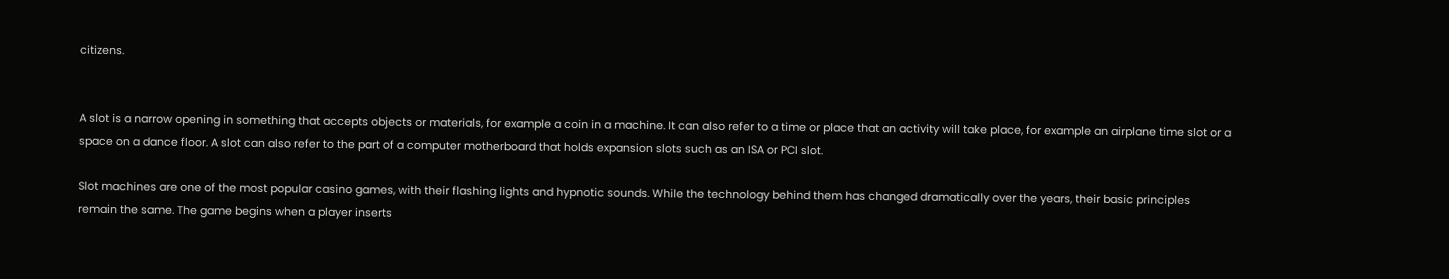citizens.


A slot is a narrow opening in something that accepts objects or materials, for example a coin in a machine. It can also refer to a time or place that an activity will take place, for example an airplane time slot or a space on a dance floor. A slot can also refer to the part of a computer motherboard that holds expansion slots such as an ISA or PCI slot.

Slot machines are one of the most popular casino games, with their flashing lights and hypnotic sounds. While the technology behind them has changed dramatically over the years, their basic principles remain the same. The game begins when a player inserts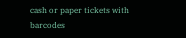cash or paper tickets with barcodes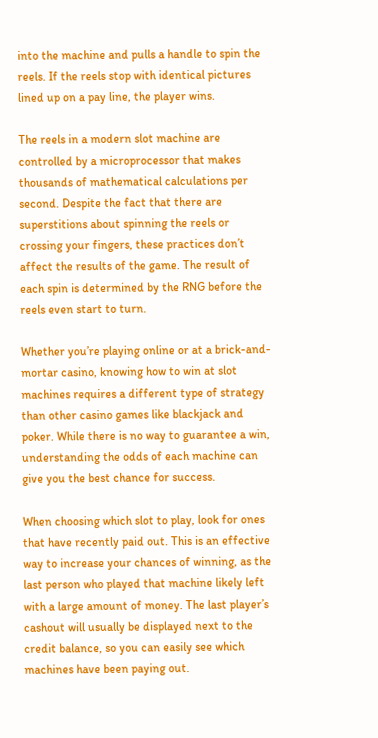into the machine and pulls a handle to spin the reels. If the reels stop with identical pictures lined up on a pay line, the player wins.

The reels in a modern slot machine are controlled by a microprocessor that makes thousands of mathematical calculations per second. Despite the fact that there are superstitions about spinning the reels or crossing your fingers, these practices don’t affect the results of the game. The result of each spin is determined by the RNG before the reels even start to turn.

Whether you’re playing online or at a brick-and-mortar casino, knowing how to win at slot machines requires a different type of strategy than other casino games like blackjack and poker. While there is no way to guarantee a win, understanding the odds of each machine can give you the best chance for success.

When choosing which slot to play, look for ones that have recently paid out. This is an effective way to increase your chances of winning, as the last person who played that machine likely left with a large amount of money. The last player’s cashout will usually be displayed next to the credit balance, so you can easily see which machines have been paying out.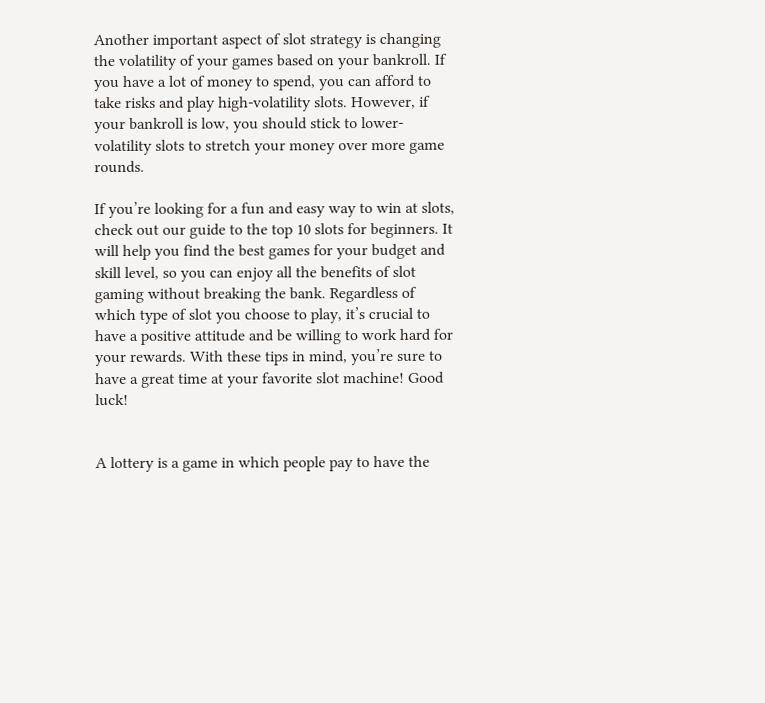Another important aspect of slot strategy is changing the volatility of your games based on your bankroll. If you have a lot of money to spend, you can afford to take risks and play high-volatility slots. However, if your bankroll is low, you should stick to lower-volatility slots to stretch your money over more game rounds.

If you’re looking for a fun and easy way to win at slots, check out our guide to the top 10 slots for beginners. It will help you find the best games for your budget and skill level, so you can enjoy all the benefits of slot gaming without breaking the bank. Regardless of which type of slot you choose to play, it’s crucial to have a positive attitude and be willing to work hard for your rewards. With these tips in mind, you’re sure to have a great time at your favorite slot machine! Good luck!


A lottery is a game in which people pay to have the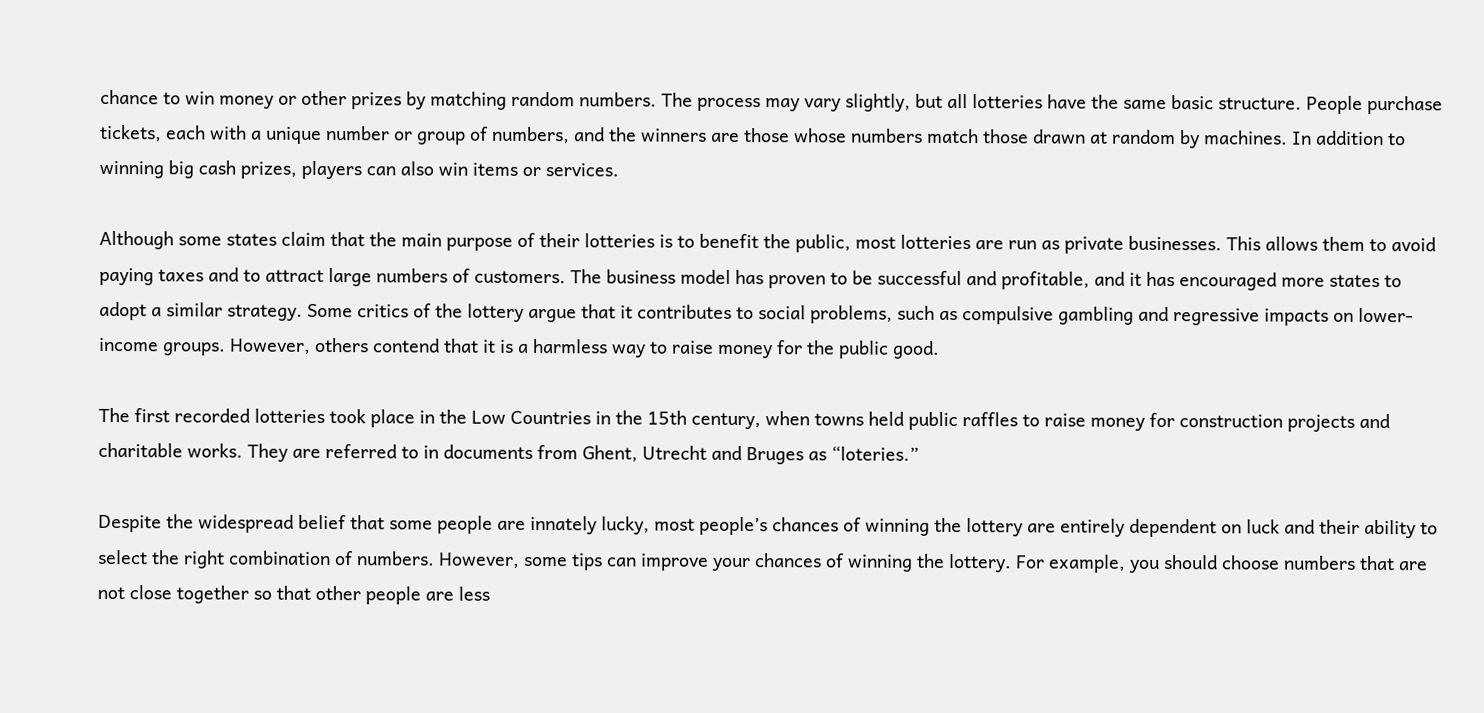chance to win money or other prizes by matching random numbers. The process may vary slightly, but all lotteries have the same basic structure. People purchase tickets, each with a unique number or group of numbers, and the winners are those whose numbers match those drawn at random by machines. In addition to winning big cash prizes, players can also win items or services.

Although some states claim that the main purpose of their lotteries is to benefit the public, most lotteries are run as private businesses. This allows them to avoid paying taxes and to attract large numbers of customers. The business model has proven to be successful and profitable, and it has encouraged more states to adopt a similar strategy. Some critics of the lottery argue that it contributes to social problems, such as compulsive gambling and regressive impacts on lower-income groups. However, others contend that it is a harmless way to raise money for the public good.

The first recorded lotteries took place in the Low Countries in the 15th century, when towns held public raffles to raise money for construction projects and charitable works. They are referred to in documents from Ghent, Utrecht and Bruges as “loteries.”

Despite the widespread belief that some people are innately lucky, most people’s chances of winning the lottery are entirely dependent on luck and their ability to select the right combination of numbers. However, some tips can improve your chances of winning the lottery. For example, you should choose numbers that are not close together so that other people are less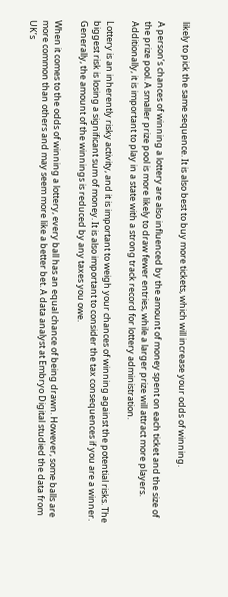likely to pick the same sequence. It is also best to buy more tickets, which will increase your odds of winning.

A person’s chances of winning a lottery are also influenced by the amount of money spent on each ticket and the size of the prize pool. A smaller prize pool is more likely to draw fewer entries, while a larger prize will attract more players. Additionally, it is important to play in a state with a strong track record for lottery administration.

Lottery is an inherently risky activity, and it is important to weigh your chances of winning against the potential risks. The biggest risk is losing a significant sum of money. It is also important to consider the tax consequences if you are a winner. Generally, the amount of the winnings is reduced by any taxes you owe.

When it comes to the odds of winning a lottery, every ball has an equal chance of being drawn. However, some balls are more common than others and may seem more like a better bet. A data analyst at Embryo Digital studied the data from UK’s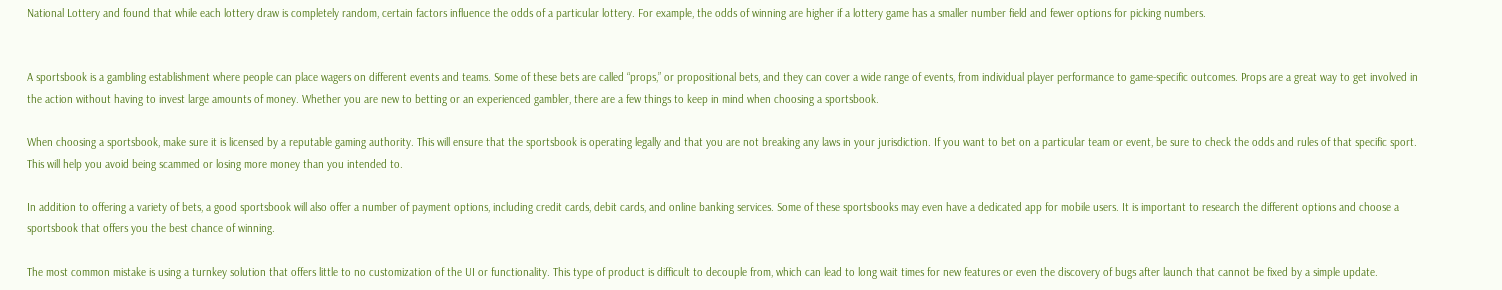National Lottery and found that while each lottery draw is completely random, certain factors influence the odds of a particular lottery. For example, the odds of winning are higher if a lottery game has a smaller number field and fewer options for picking numbers.


A sportsbook is a gambling establishment where people can place wagers on different events and teams. Some of these bets are called “props,” or propositional bets, and they can cover a wide range of events, from individual player performance to game-specific outcomes. Props are a great way to get involved in the action without having to invest large amounts of money. Whether you are new to betting or an experienced gambler, there are a few things to keep in mind when choosing a sportsbook.

When choosing a sportsbook, make sure it is licensed by a reputable gaming authority. This will ensure that the sportsbook is operating legally and that you are not breaking any laws in your jurisdiction. If you want to bet on a particular team or event, be sure to check the odds and rules of that specific sport. This will help you avoid being scammed or losing more money than you intended to.

In addition to offering a variety of bets, a good sportsbook will also offer a number of payment options, including credit cards, debit cards, and online banking services. Some of these sportsbooks may even have a dedicated app for mobile users. It is important to research the different options and choose a sportsbook that offers you the best chance of winning.

The most common mistake is using a turnkey solution that offers little to no customization of the UI or functionality. This type of product is difficult to decouple from, which can lead to long wait times for new features or even the discovery of bugs after launch that cannot be fixed by a simple update.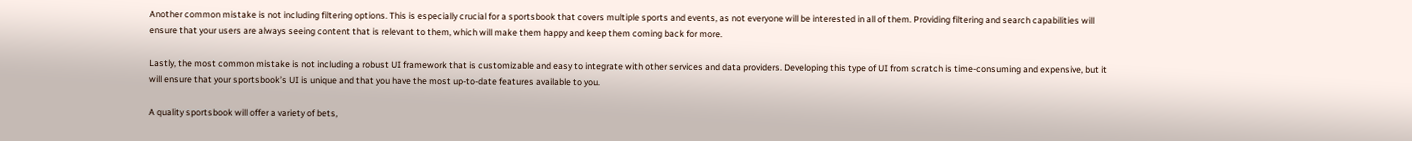Another common mistake is not including filtering options. This is especially crucial for a sportsbook that covers multiple sports and events, as not everyone will be interested in all of them. Providing filtering and search capabilities will ensure that your users are always seeing content that is relevant to them, which will make them happy and keep them coming back for more.

Lastly, the most common mistake is not including a robust UI framework that is customizable and easy to integrate with other services and data providers. Developing this type of UI from scratch is time-consuming and expensive, but it will ensure that your sportsbook’s UI is unique and that you have the most up-to-date features available to you.

A quality sportsbook will offer a variety of bets,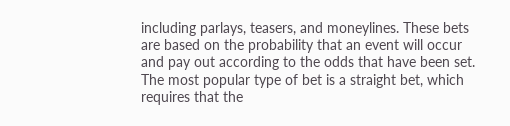including parlays, teasers, and moneylines. These bets are based on the probability that an event will occur and pay out according to the odds that have been set. The most popular type of bet is a straight bet, which requires that the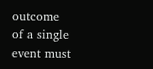outcome of a single event must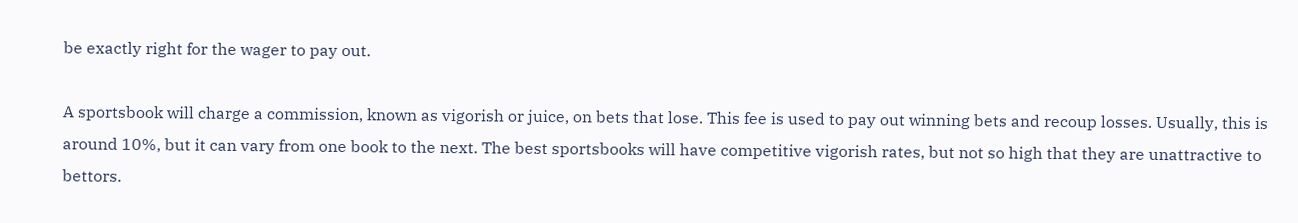be exactly right for the wager to pay out.

A sportsbook will charge a commission, known as vigorish or juice, on bets that lose. This fee is used to pay out winning bets and recoup losses. Usually, this is around 10%, but it can vary from one book to the next. The best sportsbooks will have competitive vigorish rates, but not so high that they are unattractive to bettors.